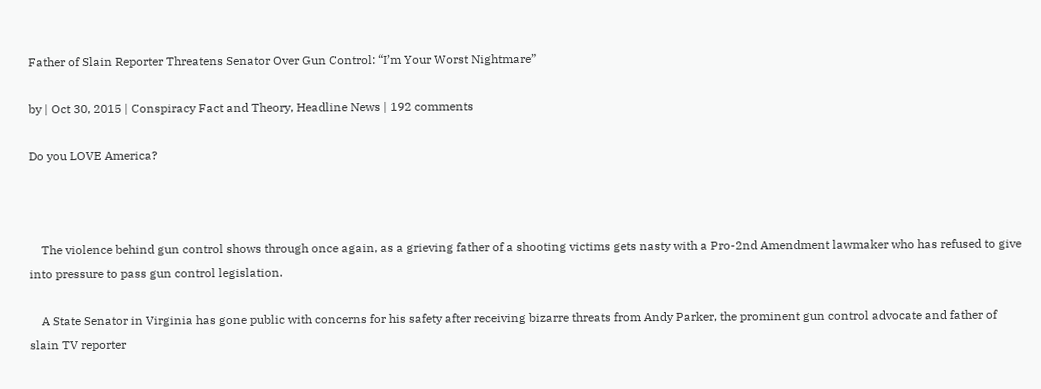Father of Slain Reporter Threatens Senator Over Gun Control: “I’m Your Worst Nightmare”

by | Oct 30, 2015 | Conspiracy Fact and Theory, Headline News | 192 comments

Do you LOVE America?



    The violence behind gun control shows through once again, as a grieving father of a shooting victims gets nasty with a Pro-2nd Amendment lawmaker who has refused to give into pressure to pass gun control legislation.

    A State Senator in Virginia has gone public with concerns for his safety after receiving bizarre threats from Andy Parker, the prominent gun control advocate and father of slain TV reporter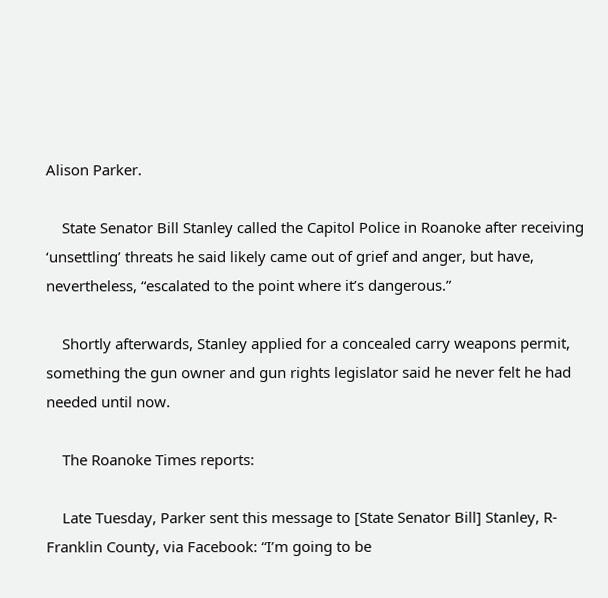Alison Parker.

    State Senator Bill Stanley called the Capitol Police in Roanoke after receiving ‘unsettling’ threats he said likely came out of grief and anger, but have, nevertheless, “escalated to the point where it’s dangerous.”

    Shortly afterwards, Stanley applied for a concealed carry weapons permit, something the gun owner and gun rights legislator said he never felt he had needed until now.

    The Roanoke Times reports:

    Late Tuesday, Parker sent this message to [State Senator Bill] Stanley, R-Franklin County, via Facebook: “I’m going to be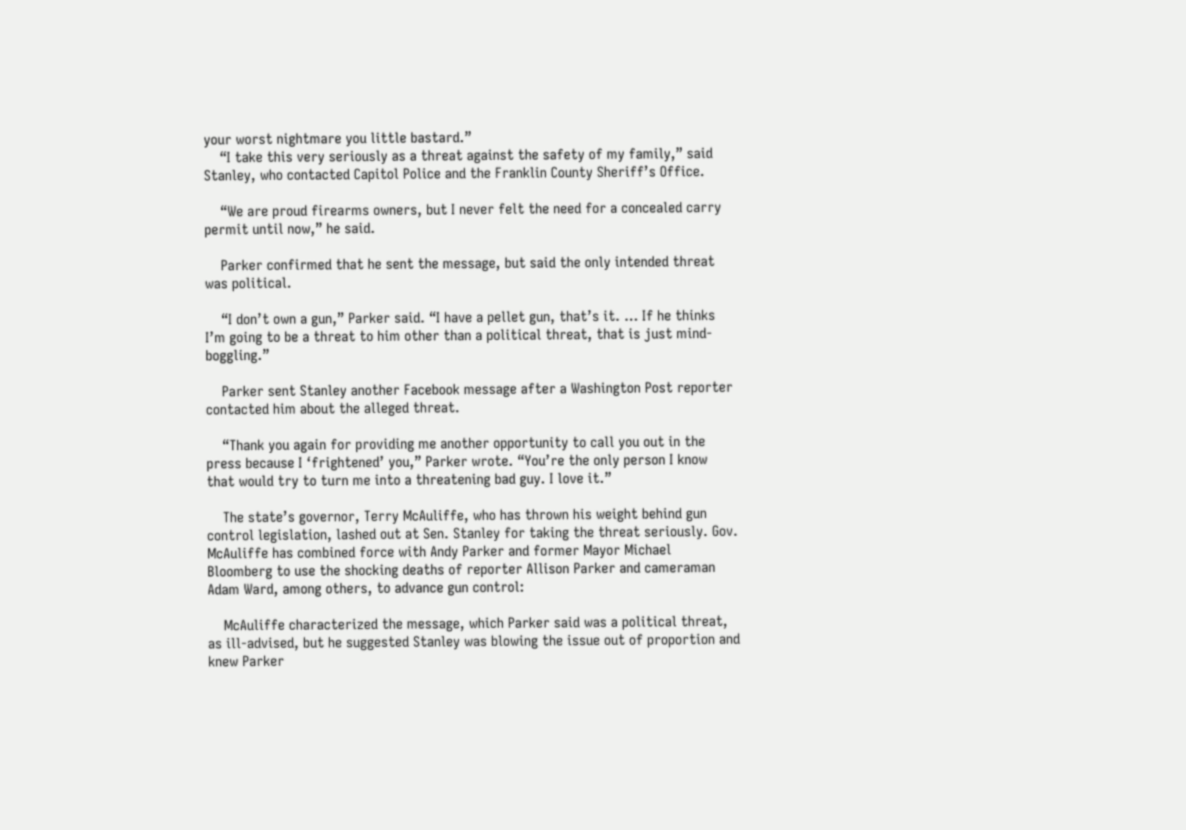your worst nightmare you little bastard.”
    “I take this very seriously as a threat against the safety of my family,” said Stanley, who contacted Capitol Police and the Franklin County Sheriff’s Office.

    “We are proud firearms owners, but I never felt the need for a concealed carry permit until now,” he said.

    Parker confirmed that he sent the message, but said the only intended threat was political.

    “I don’t own a gun,” Parker said. “I have a pellet gun, that’s it. … If he thinks I’m going to be a threat to him other than a political threat, that is just mind-boggling.”

    Parker sent Stanley another Facebook message after a Washington Post reporter contacted him about the alleged threat.

    “Thank you again for providing me another opportunity to call you out in the press because I ‘frightened’ you,” Parker wrote. “You’re the only person I know that would try to turn me into a threatening bad guy. I love it.”

    The state’s governor, Terry McAuliffe, who has thrown his weight behind gun control legislation, lashed out at Sen. Stanley for taking the threat seriously. Gov. McAuliffe has combined force with Andy Parker and former Mayor Michael Bloomberg to use the shocking deaths of reporter Allison Parker and cameraman Adam Ward, among others, to advance gun control:

    McAuliffe characterized the message, which Parker said was a political threat, as ill-advised, but he suggested Stanley was blowing the issue out of proportion and knew Parker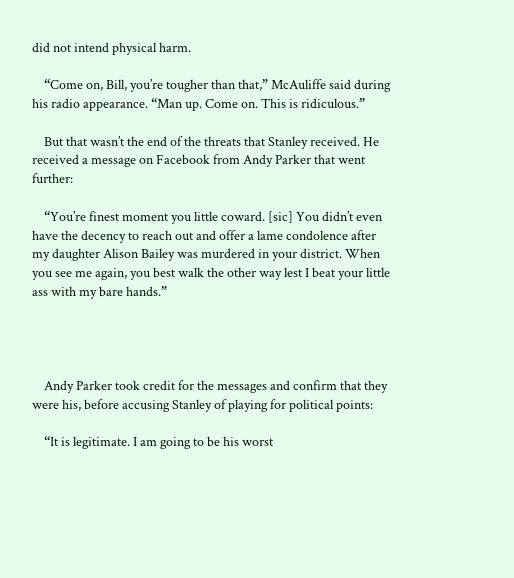did not intend physical harm.

    “Come on, Bill, you’re tougher than that,” McAuliffe said during his radio appearance. “Man up. Come on. This is ridiculous.”

    But that wasn’t the end of the threats that Stanley received. He received a message on Facebook from Andy Parker that went further:

    “You’re finest moment you little coward. [sic] You didn’t even have the decency to reach out and offer a lame condolence after my daughter Alison Bailey was murdered in your district. When you see me again, you best walk the other way lest I beat your little ass with my bare hands.”




    Andy Parker took credit for the messages and confirm that they were his, before accusing Stanley of playing for political points:

    “It is legitimate. I am going to be his worst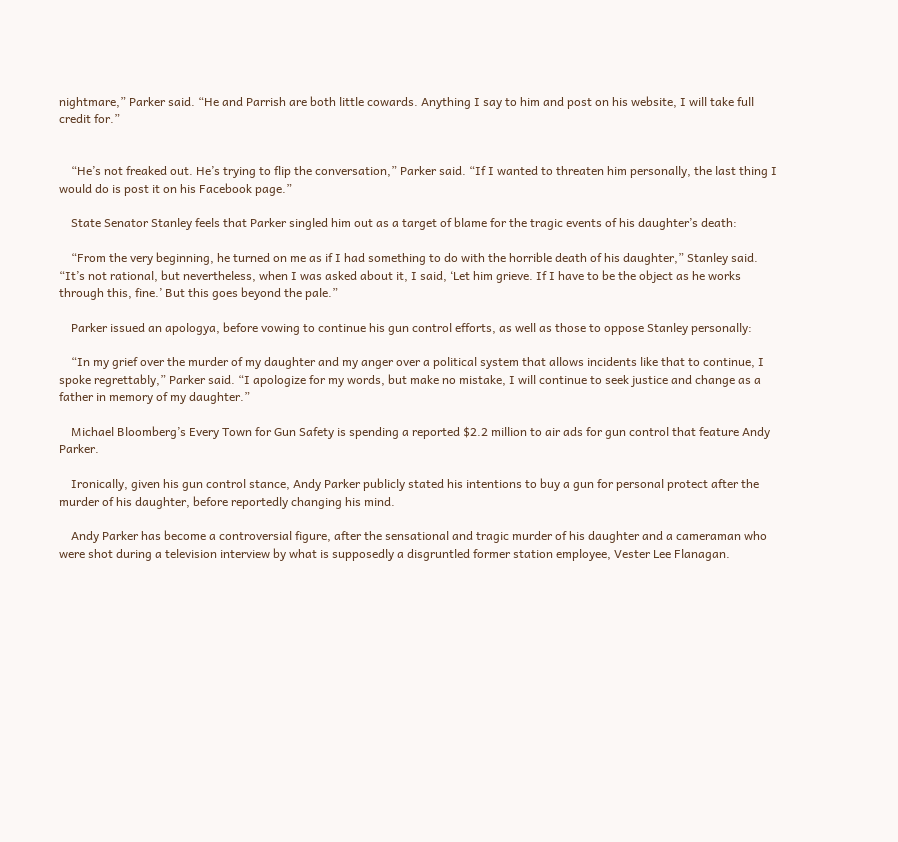nightmare,” Parker said. “He and Parrish are both little cowards. Anything I say to him and post on his website, I will take full credit for.”


    “He’s not freaked out. He’s trying to flip the conversation,” Parker said. “If I wanted to threaten him personally, the last thing I would do is post it on his Facebook page.”

    State Senator Stanley feels that Parker singled him out as a target of blame for the tragic events of his daughter’s death:

    “From the very beginning, he turned on me as if I had something to do with the horrible death of his daughter,” Stanley said. “It’s not rational, but nevertheless, when I was asked about it, I said, ‘Let him grieve. If I have to be the object as he works through this, fine.’ But this goes beyond the pale.”

    Parker issued an apologya, before vowing to continue his gun control efforts, as well as those to oppose Stanley personally:

    “In my grief over the murder of my daughter and my anger over a political system that allows incidents like that to continue, I spoke regrettably,” Parker said. “I apologize for my words, but make no mistake, I will continue to seek justice and change as a father in memory of my daughter.”

    Michael Bloomberg’s Every Town for Gun Safety is spending a reported $2.2 million to air ads for gun control that feature Andy Parker.

    Ironically, given his gun control stance, Andy Parker publicly stated his intentions to buy a gun for personal protect after the murder of his daughter, before reportedly changing his mind.

    Andy Parker has become a controversial figure, after the sensational and tragic murder of his daughter and a cameraman who were shot during a television interview by what is supposedly a disgruntled former station employee, Vester Lee Flanagan.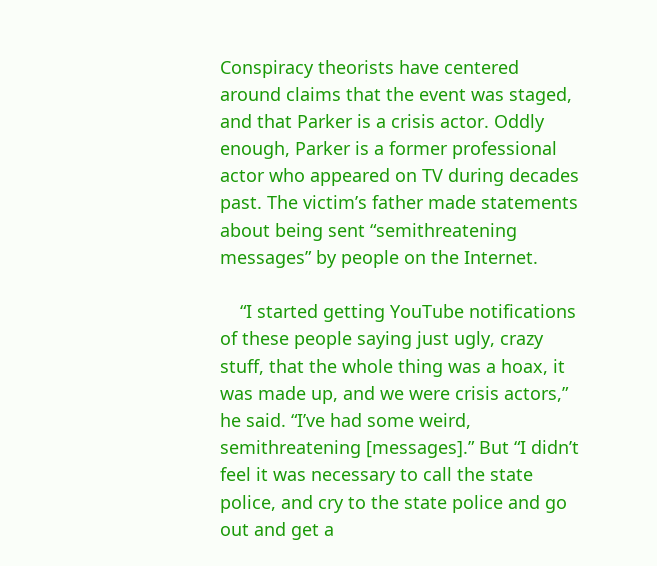Conspiracy theorists have centered around claims that the event was staged, and that Parker is a crisis actor. Oddly enough, Parker is a former professional actor who appeared on TV during decades past. The victim’s father made statements about being sent “semithreatening messages” by people on the Internet.

    “I started getting YouTube notifications of these people saying just ugly, crazy stuff, that the whole thing was a hoax, it was made up, and we were crisis actors,” he said. “I’ve had some weird, semithreatening [messages].” But “I didn’t feel it was necessary to call the state police, and cry to the state police and go out and get a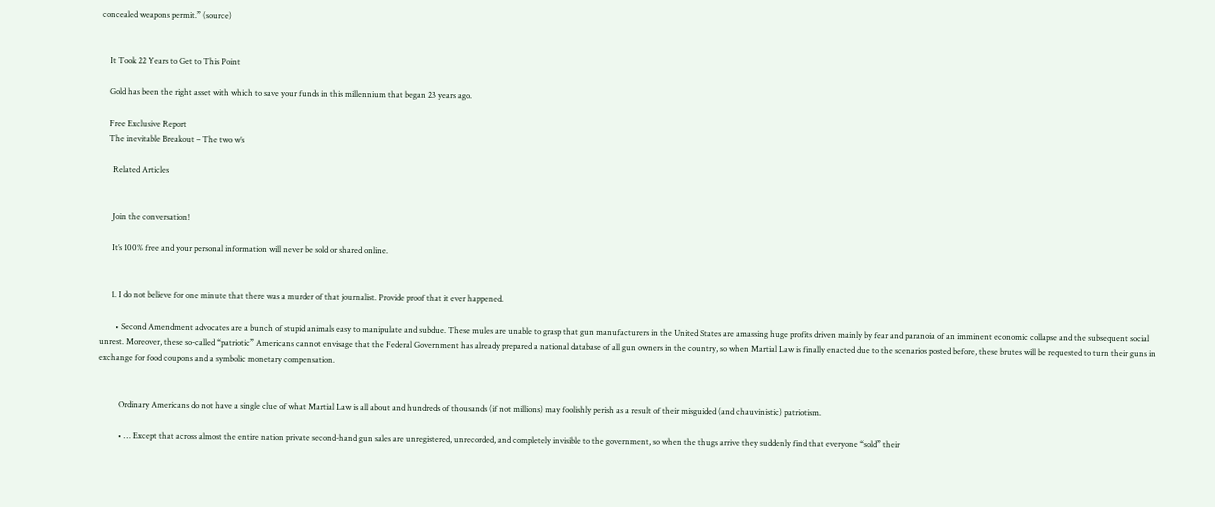concealed weapons permit.” (source)


    It Took 22 Years to Get to This Point

    Gold has been the right asset with which to save your funds in this millennium that began 23 years ago.

    Free Exclusive Report
    The inevitable Breakout – The two w’s

      Related Articles


      Join the conversation!

      It’s 100% free and your personal information will never be sold or shared online.


      1. I do not believe for one minute that there was a murder of that journalist. Provide proof that it ever happened.

        • Second Amendment advocates are a bunch of stupid animals easy to manipulate and subdue. These mules are unable to grasp that gun manufacturers in the United States are amassing huge profits driven mainly by fear and paranoia of an imminent economic collapse and the subsequent social unrest. Moreover, these so-called “patriotic” Americans cannot envisage that the Federal Government has already prepared a national database of all gun owners in the country, so when Martial Law is finally enacted due to the scenarios posted before, these brutes will be requested to turn their guns in exchange for food coupons and a symbolic monetary compensation.


          Ordinary Americans do not have a single clue of what Martial Law is all about and hundreds of thousands (if not millions) may foolishly perish as a result of their misguided (and chauvinistic) patriotism.

          • … Except that across almost the entire nation private second-hand gun sales are unregistered, unrecorded, and completely invisible to the government, so when the thugs arrive they suddenly find that everyone “sold” their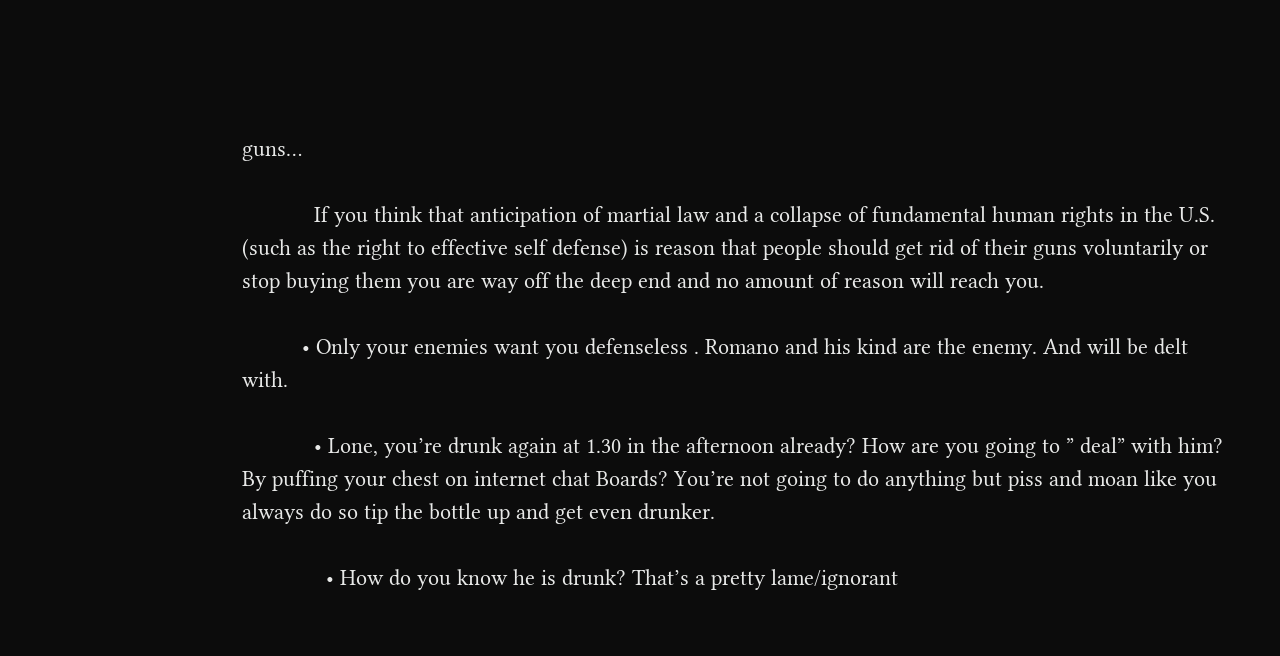guns…

            If you think that anticipation of martial law and a collapse of fundamental human rights in the U.S. (such as the right to effective self defense) is reason that people should get rid of their guns voluntarily or stop buying them you are way off the deep end and no amount of reason will reach you.

          • Only your enemies want you defenseless . Romano and his kind are the enemy. And will be delt with.

            • Lone, you’re drunk again at 1.30 in the afternoon already? How are you going to ” deal” with him? By puffing your chest on internet chat Boards? You’re not going to do anything but piss and moan like you always do so tip the bottle up and get even drunker.

              • How do you know he is drunk? That’s a pretty lame/ignorant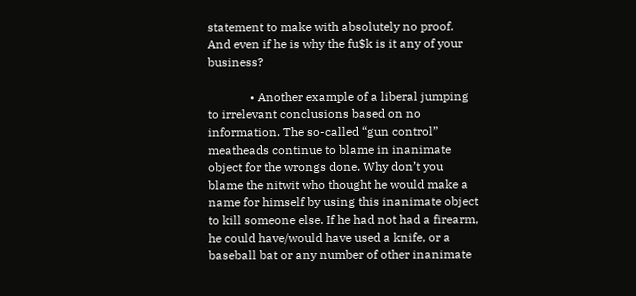statement to make with absolutely no proof. And even if he is why the fu$k is it any of your business?

              • Another example of a liberal jumping to irrelevant conclusions based on no information. The so-called “gun control” meatheads continue to blame in inanimate object for the wrongs done. Why don’t you blame the nitwit who thought he would make a name for himself by using this inanimate object to kill someone else. If he had not had a firearm, he could have/would have used a knife, or a baseball bat or any number of other inanimate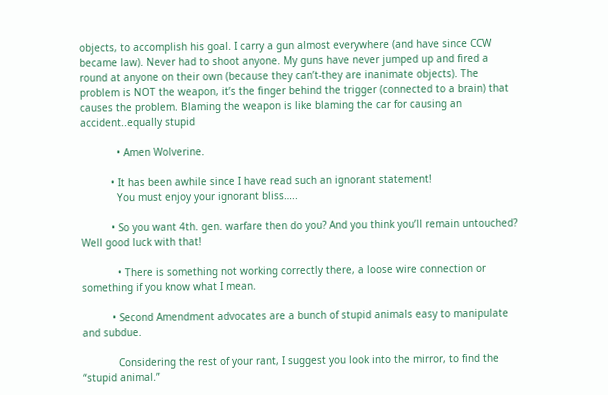objects, to accomplish his goal. I carry a gun almost everywhere (and have since CCW became law). Never had to shoot anyone. My guns have never jumped up and fired a round at anyone on their own (because they can’t-they are inanimate objects). The problem is NOT the weapon, it’s the finger behind the trigger (connected to a brain) that causes the problem. Blaming the weapon is like blaming the car for causing an accident..equally stupid

            • Amen Wolverine.

          • It has been awhile since I have read such an ignorant statement!
            You must enjoy your ignorant bliss…..

          • So you want 4th. gen. warfare then do you? And you think you’ll remain untouched? Well good luck with that!

            • There is something not working correctly there, a loose wire connection or something if you know what I mean.

          • Second Amendment advocates are a bunch of stupid animals easy to manipulate and subdue.

            Considering the rest of your rant, I suggest you look into the mirror, to find the “stupid animal.”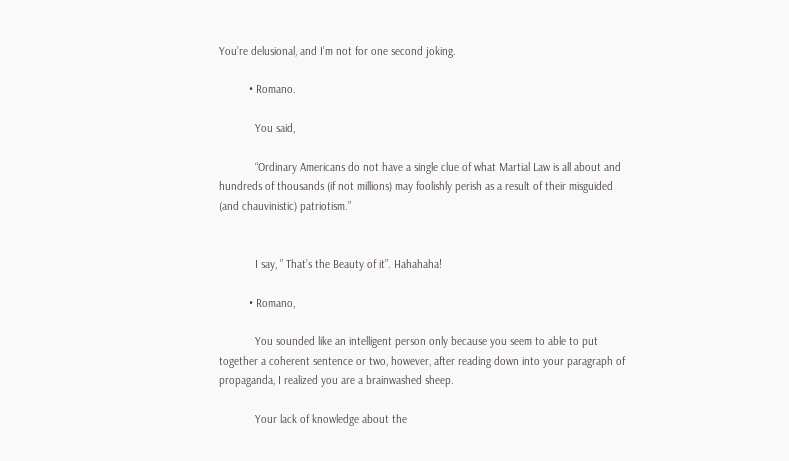You’re delusional, and I’m not for one second joking.

          • Romano.

            You said,

            “Ordinary Americans do not have a single clue of what Martial Law is all about and hundreds of thousands (if not millions) may foolishly perish as a result of their misguided (and chauvinistic) patriotism.”


            I say, ” That’s the Beauty of it”. Hahahaha!

          • Romano,

            You sounded like an intelligent person only because you seem to able to put together a coherent sentence or two, however, after reading down into your paragraph of propaganda, I realized you are a brainwashed sheep.

            Your lack of knowledge about the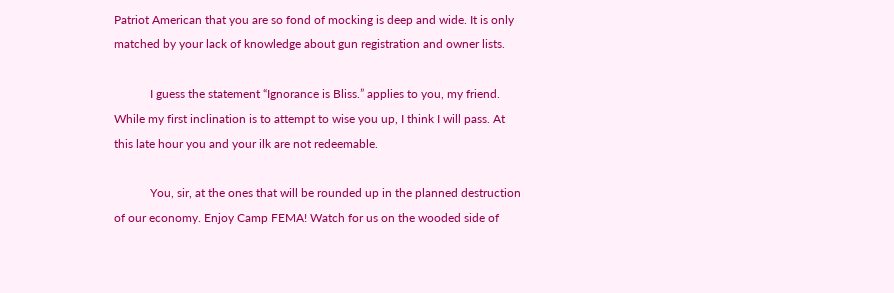Patriot American that you are so fond of mocking is deep and wide. It is only matched by your lack of knowledge about gun registration and owner lists.

            I guess the statement “Ignorance is Bliss.” applies to you, my friend. While my first inclination is to attempt to wise you up, I think I will pass. At this late hour you and your ilk are not redeemable.

            You, sir, at the ones that will be rounded up in the planned destruction of our economy. Enjoy Camp FEMA! Watch for us on the wooded side of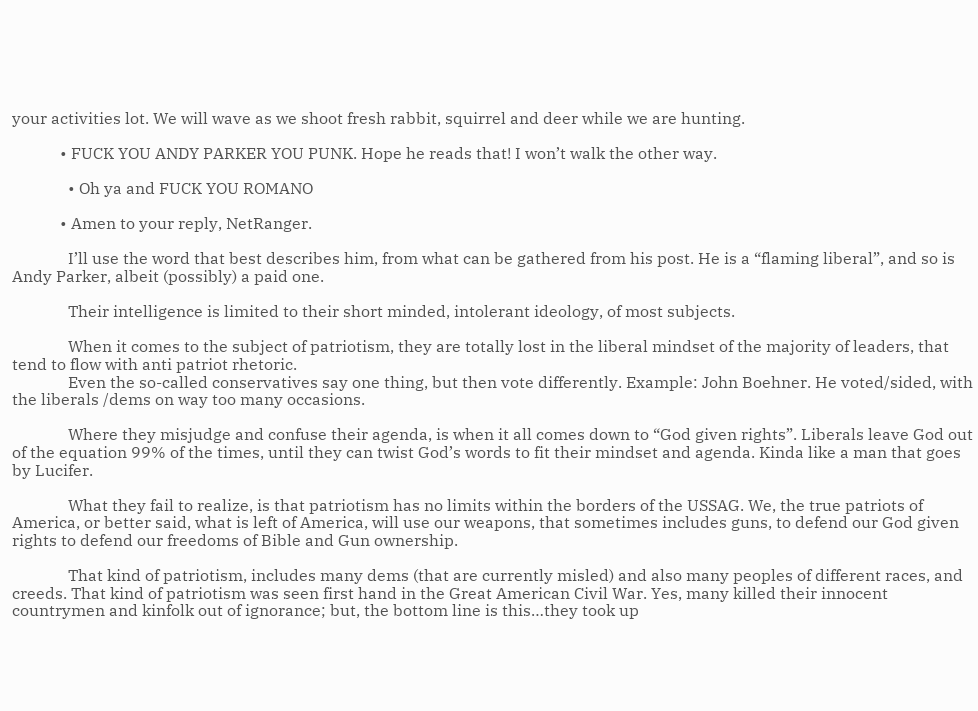your activities lot. We will wave as we shoot fresh rabbit, squirrel and deer while we are hunting.

            • FUCK YOU ANDY PARKER YOU PUNK. Hope he reads that! I won’t walk the other way.

              • Oh ya and FUCK YOU ROMANO

            • Amen to your reply, NetRanger.

              I’ll use the word that best describes him, from what can be gathered from his post. He is a “flaming liberal”, and so is Andy Parker, albeit (possibly) a paid one.

              Their intelligence is limited to their short minded, intolerant ideology, of most subjects.

              When it comes to the subject of patriotism, they are totally lost in the liberal mindset of the majority of leaders, that tend to flow with anti patriot rhetoric.
              Even the so-called conservatives say one thing, but then vote differently. Example: John Boehner. He voted/sided, with the liberals /dems on way too many occasions.

              Where they misjudge and confuse their agenda, is when it all comes down to “God given rights”. Liberals leave God out of the equation 99% of the times, until they can twist God’s words to fit their mindset and agenda. Kinda like a man that goes by Lucifer.

              What they fail to realize, is that patriotism has no limits within the borders of the USSAG. We, the true patriots of America, or better said, what is left of America, will use our weapons, that sometimes includes guns, to defend our God given rights to defend our freedoms of Bible and Gun ownership.

              That kind of patriotism, includes many dems (that are currently misled) and also many peoples of different races, and creeds. That kind of patriotism was seen first hand in the Great American Civil War. Yes, many killed their innocent countrymen and kinfolk out of ignorance; but, the bottom line is this…they took up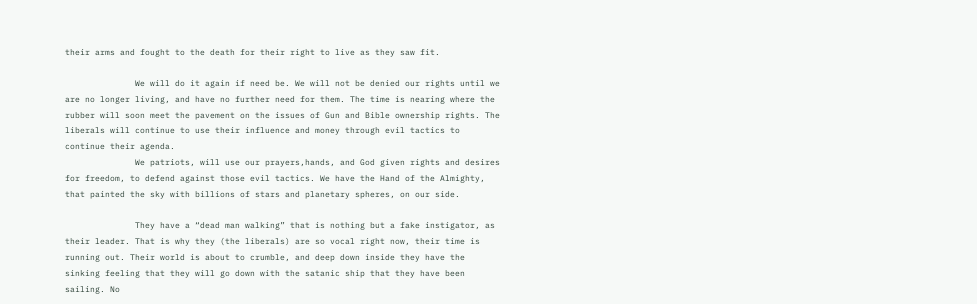their arms and fought to the death for their right to live as they saw fit.

              We will do it again if need be. We will not be denied our rights until we are no longer living, and have no further need for them. The time is nearing where the rubber will soon meet the pavement on the issues of Gun and Bible ownership rights. The liberals will continue to use their influence and money through evil tactics to continue their agenda.
              We patriots, will use our prayers,hands, and God given rights and desires for freedom, to defend against those evil tactics. We have the Hand of the Almighty, that painted the sky with billions of stars and planetary spheres, on our side.

              They have a “dead man walking” that is nothing but a fake instigator, as their leader. That is why they (the liberals) are so vocal right now, their time is running out. Their world is about to crumble, and deep down inside they have the sinking feeling that they will go down with the satanic ship that they have been sailing. No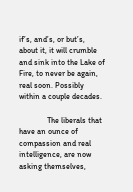if’s, and’s, or but’s, about it, it will crumble and sink into the Lake of Fire, to never be again, real soon. Possibly within a couple decades.

              The liberals that have an ounce of compassion and real intelligence, are now asking themselves,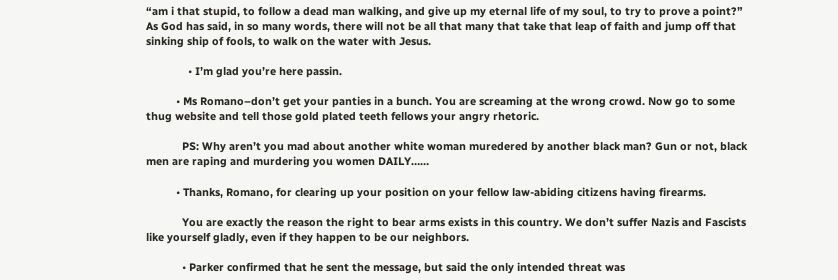“am i that stupid, to follow a dead man walking, and give up my eternal life of my soul, to try to prove a point?” As God has said, in so many words, there will not be all that many that take that leap of faith and jump off that sinking ship of fools, to walk on the water with Jesus.

              • I’m glad you’re here passin.

          • Ms Romano–don’t get your panties in a bunch. You are screaming at the wrong crowd. Now go to some thug website and tell those gold plated teeth fellows your angry rhetoric.

            PS: Why aren’t you mad about another white woman muredered by another black man? Gun or not, black men are raping and murdering you women DAILY……

          • Thanks, Romano, for clearing up your position on your fellow law-abiding citizens having firearms.

            You are exactly the reason the right to bear arms exists in this country. We don’t suffer Nazis and Fascists like yourself gladly, even if they happen to be our neighbors.

            • Parker confirmed that he sent the message, but said the only intended threat was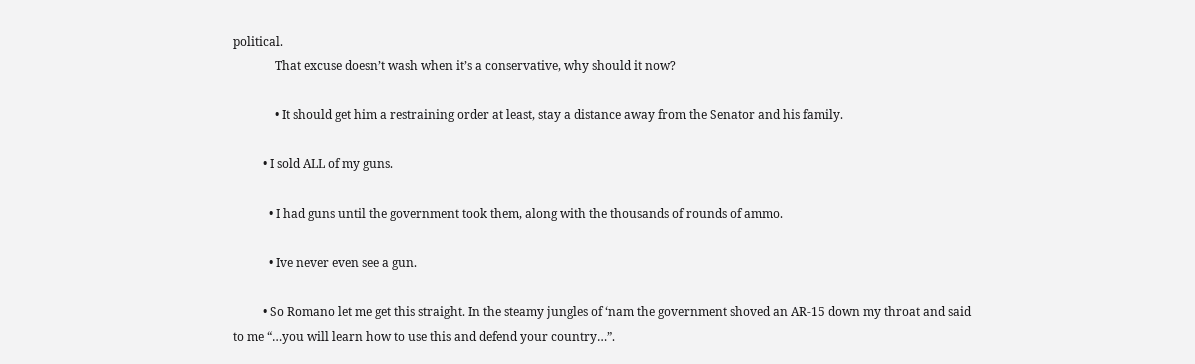political.
              That excuse doesn’t wash when it’s a conservative, why should it now?

              • It should get him a restraining order at least, stay a distance away from the Senator and his family.

          • I sold ALL of my guns.

            • I had guns until the government took them, along with the thousands of rounds of ammo.

            • Ive never even see a gun.

          • So Romano let me get this straight. In the steamy jungles of ‘nam the government shoved an AR-15 down my throat and said to me “…you will learn how to use this and defend your country…”.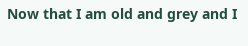Now that I am old and grey and I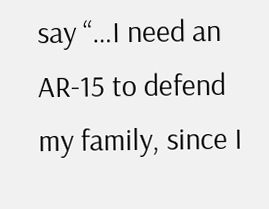say “…I need an AR-15 to defend my family, since I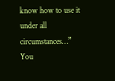know how to use it under all circumstances…” You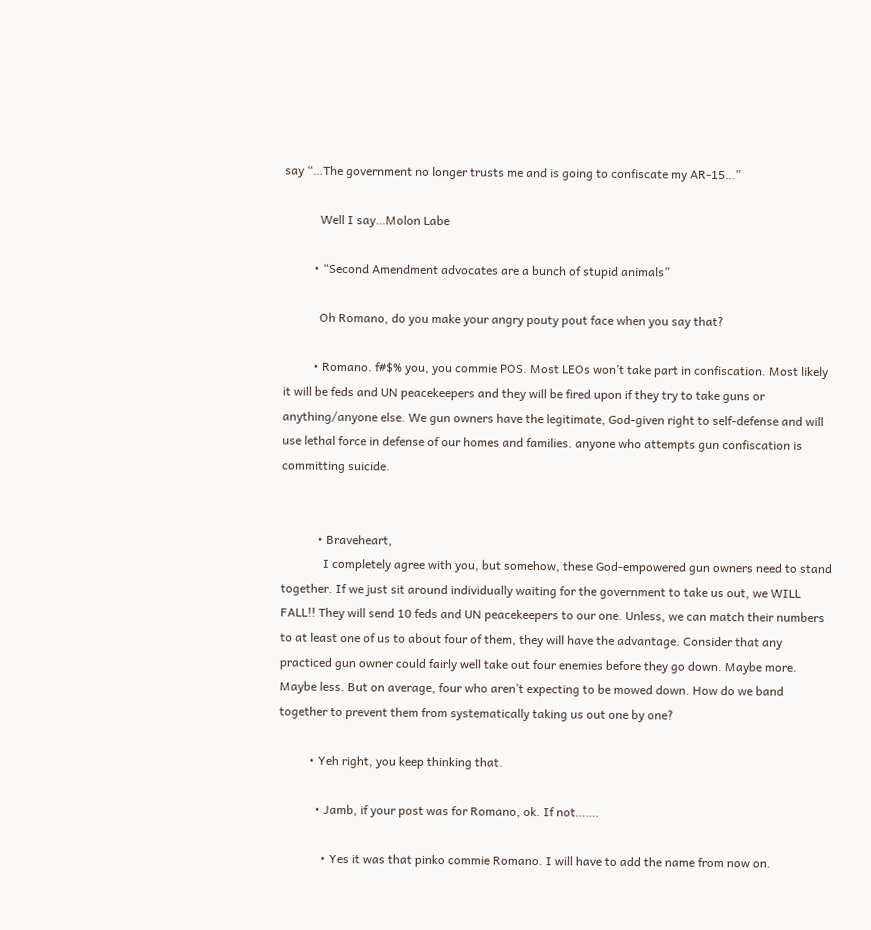say “…The government no longer trusts me and is going to confiscate my AR-15…”

            Well I say…Molon Labe

          • “Second Amendment advocates are a bunch of stupid animals”

            Oh Romano, do you make your angry pouty pout face when you say that?

          • Romano. f#$% you, you commie POS. Most LEOs won’t take part in confiscation. Most likely it will be feds and UN peacekeepers and they will be fired upon if they try to take guns or anything/anyone else. We gun owners have the legitimate, God-given right to self-defense and will use lethal force in defense of our homes and families. anyone who attempts gun confiscation is committing suicide.


            • Braveheart,
              I completely agree with you, but somehow, these God-empowered gun owners need to stand together. If we just sit around individually waiting for the government to take us out, we WILL FALL!! They will send 10 feds and UN peacekeepers to our one. Unless, we can match their numbers to at least one of us to about four of them, they will have the advantage. Consider that any practiced gun owner could fairly well take out four enemies before they go down. Maybe more. Maybe less. But on average, four who aren’t expecting to be mowed down. How do we band together to prevent them from systematically taking us out one by one?

          • Yeh right, you keep thinking that.

            • Jamb, if your post was for Romano, ok. If not…….

              • Yes it was that pinko commie Romano. I will have to add the name from now on.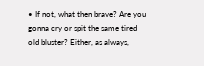• If not, what then brave? Are you gonna cry or spit the same tired old bluster? Either, as always,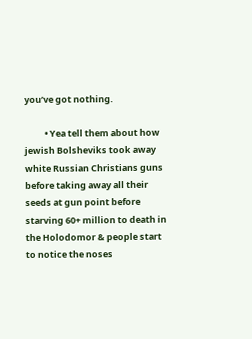you’ve got nothing.

          • Yea tell them about how jewish Bolsheviks took away white Russian Christians guns before taking away all their seeds at gun point before starving 60+ million to death in the Holodomor & people start to notice the noses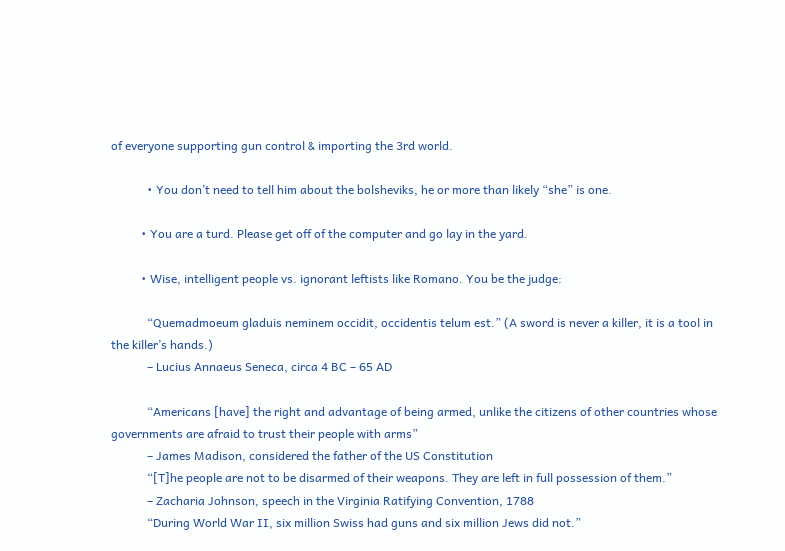of everyone supporting gun control & importing the 3rd world.

            • You don’t need to tell him about the bolsheviks, he or more than likely “she” is one.

          • You are a turd. Please get off of the computer and go lay in the yard.

          • Wise, intelligent people vs. ignorant leftists like Romano. You be the judge:

            “Quemadmoeum gladuis neminem occidit, occidentis telum est.” (A sword is never a killer, it is a tool in the killer’s hands.)
            – Lucius Annaeus Seneca, circa 4 BC – 65 AD

            “Americans [have] the right and advantage of being armed, unlike the citizens of other countries whose governments are afraid to trust their people with arms”
            – James Madison, considered the father of the US Constitution
            “[T]he people are not to be disarmed of their weapons. They are left in full possession of them.”
            – Zacharia Johnson, speech in the Virginia Ratifying Convention, 1788
            “During World War II, six million Swiss had guns and six million Jews did not.”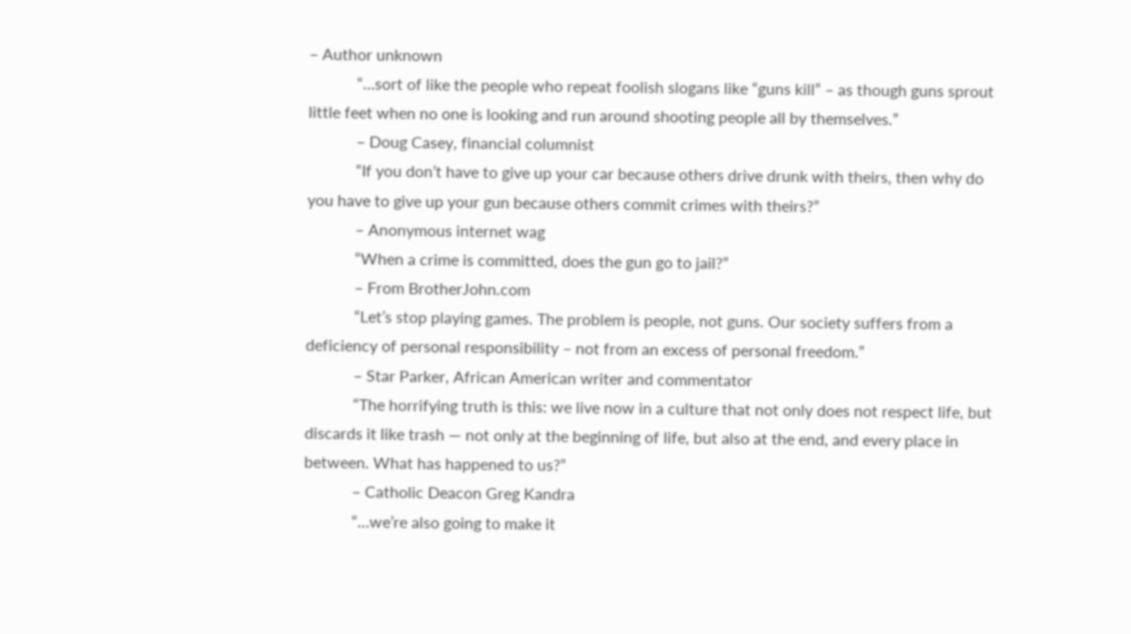– Author unknown
            “…sort of like the people who repeat foolish slogans like “guns kill” – as though guns sprout little feet when no one is looking and run around shooting people all by themselves.”
            – Doug Casey, financial columnist
            “If you don’t have to give up your car because others drive drunk with theirs, then why do you have to give up your gun because others commit crimes with theirs?”
            – Anonymous internet wag
            “When a crime is committed, does the gun go to jail?”
            – From BrotherJohn.com
            “Let’s stop playing games. The problem is people, not guns. Our society suffers from a deficiency of personal responsibility – not from an excess of personal freedom.”
            – Star Parker, African American writer and commentator
            “The horrifying truth is this: we live now in a culture that not only does not respect life, but discards it like trash — not only at the beginning of life, but also at the end, and every place in between. What has happened to us?”
            – Catholic Deacon Greg Kandra
            “…we’re also going to make it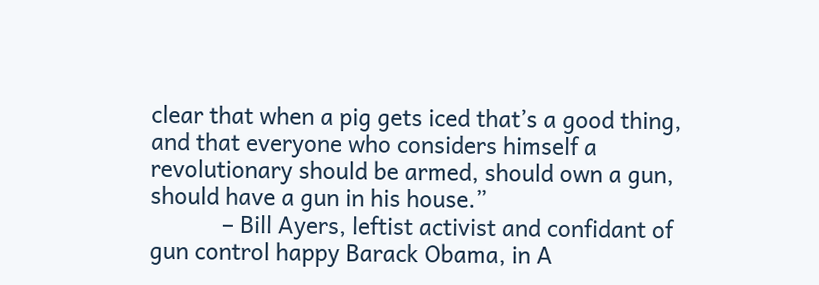clear that when a pig gets iced that’s a good thing, and that everyone who considers himself a revolutionary should be armed, should own a gun, should have a gun in his house.”
            – Bill Ayers, leftist activist and confidant of gun control happy Barack Obama, in A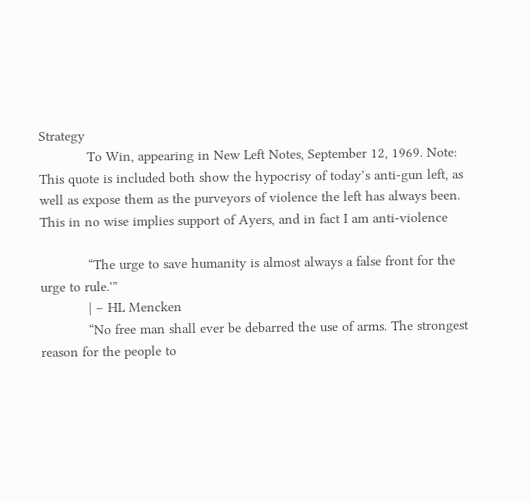Strategy
            To Win, appearing in New Left Notes, September 12, 1969. Note: This quote is included both show the hypocrisy of today’s anti-gun left, as well as expose them as the purveyors of violence the left has always been. This in no wise implies support of Ayers, and in fact I am anti-violence

            “The urge to save humanity is almost always a false front for the urge to rule.'”
            | – HL Mencken
            “No free man shall ever be debarred the use of arms. The strongest reason for the people to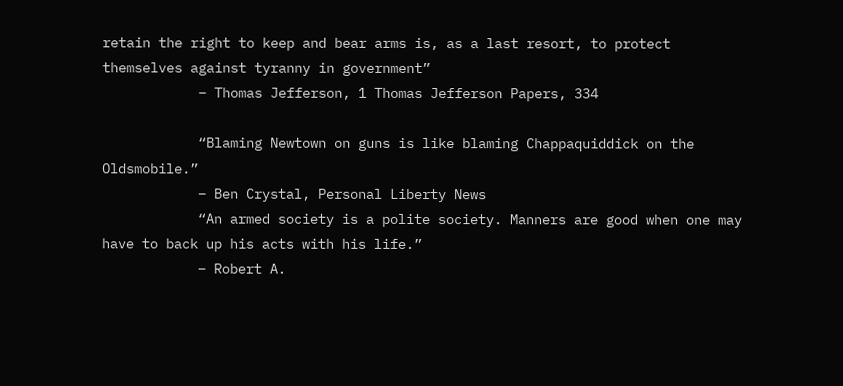retain the right to keep and bear arms is, as a last resort, to protect themselves against tyranny in government”
            – Thomas Jefferson, 1 Thomas Jefferson Papers, 334

            “Blaming Newtown on guns is like blaming Chappaquiddick on the Oldsmobile.”
            – Ben Crystal, Personal Liberty News
            “An armed society is a polite society. Manners are good when one may have to back up his acts with his life.”
            – Robert A.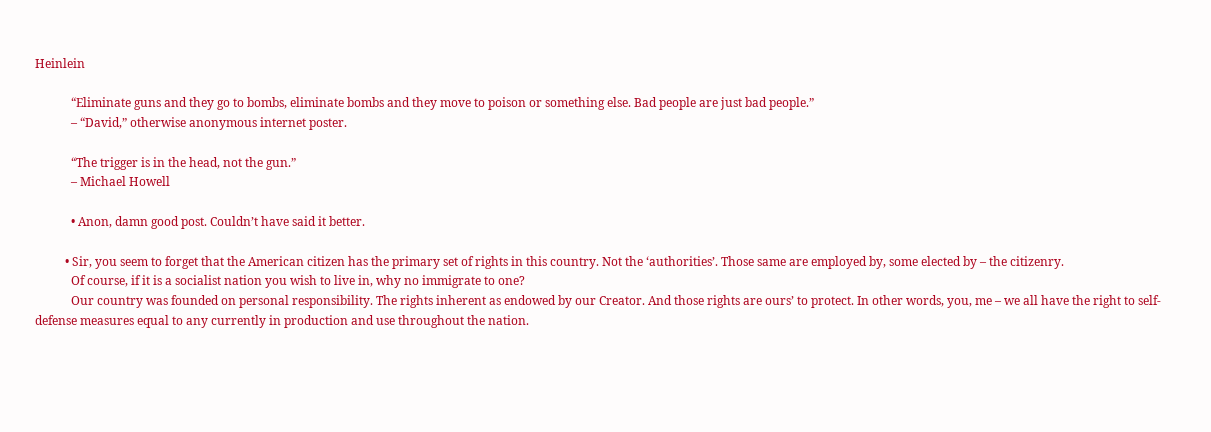Heinlein

            “Eliminate guns and they go to bombs, eliminate bombs and they move to poison or something else. Bad people are just bad people.”
            – “David,” otherwise anonymous internet poster.

            “The trigger is in the head, not the gun.”
            – Michael Howell

            • Anon, damn good post. Couldn’t have said it better.

          • Sir, you seem to forget that the American citizen has the primary set of rights in this country. Not the ‘authorities’. Those same are employed by, some elected by – the citizenry.
            Of course, if it is a socialist nation you wish to live in, why no immigrate to one?
            Our country was founded on personal responsibility. The rights inherent as endowed by our Creator. And those rights are ours’ to protect. In other words, you, me – we all have the right to self-defense measures equal to any currently in production and use throughout the nation.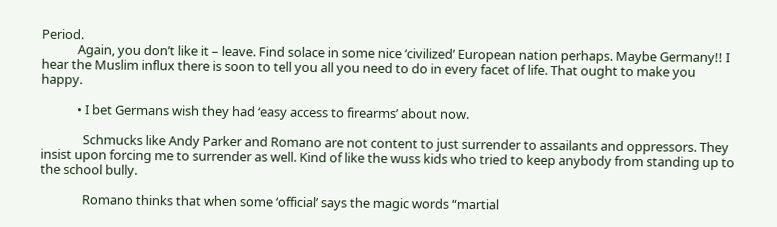Period.
            Again, you don’t like it – leave. Find solace in some nice ‘civilized’ European nation perhaps. Maybe Germany!! I hear the Muslim influx there is soon to tell you all you need to do in every facet of life. That ought to make you happy.

            • I bet Germans wish they had ‘easy access to firearms’ about now.

              Schmucks like Andy Parker and Romano are not content to just surrender to assailants and oppressors. They insist upon forcing me to surrender as well. Kind of like the wuss kids who tried to keep anybody from standing up to the school bully.

              Romano thinks that when some ‘official’ says the magic words “martial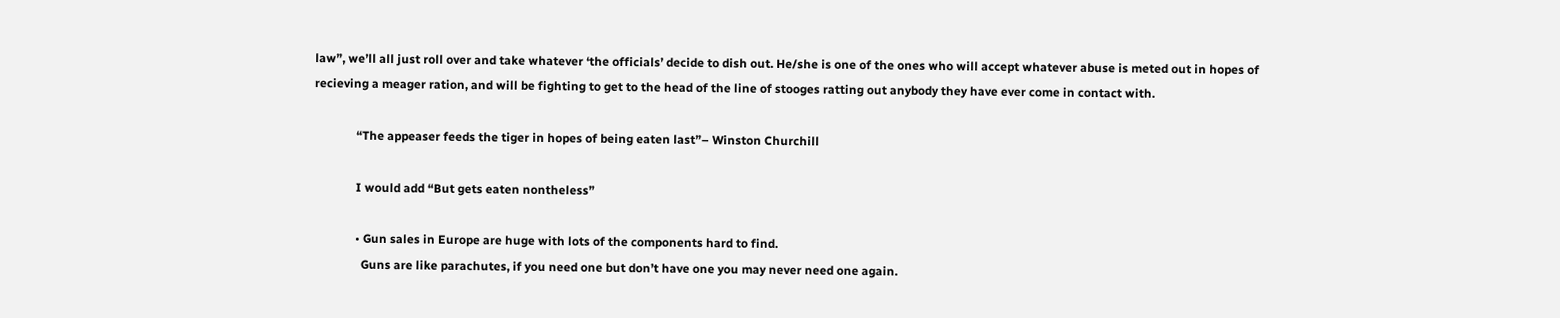law”, we’ll all just roll over and take whatever ‘the officials’ decide to dish out. He/she is one of the ones who will accept whatever abuse is meted out in hopes of recieving a meager ration, and will be fighting to get to the head of the line of stooges ratting out anybody they have ever come in contact with.

              “The appeaser feeds the tiger in hopes of being eaten last”– Winston Churchill

              I would add “But gets eaten nontheless”

              • Gun sales in Europe are huge with lots of the components hard to find.
                Guns are like parachutes, if you need one but don’t have one you may never need one again.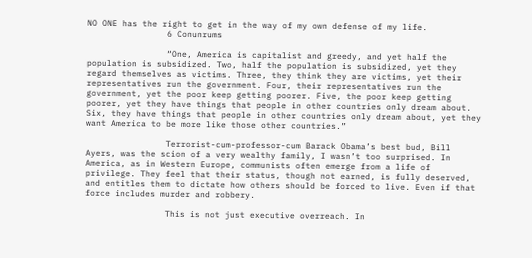NO ONE has the right to get in the way of my own defense of my life.
                6 Conunrums

                “One, America is capitalist and greedy, and yet half the population is subsidized. Two, half the population is subsidized, yet they regard themselves as victims. Three, they think they are victims, yet their representatives run the government. Four, their representatives run the government, yet the poor keep getting poorer. Five, the poor keep getting poorer, yet they have things that people in other countries only dream about. Six, they have things that people in other countries only dream about, yet they want America to be more like those other countries.”

                Terrorist-cum-professor-cum Barack Obama’s best bud, Bill Ayers, was the scion of a very wealthy family, I wasn’t too surprised. In America, as in Western Europe, communists often emerge from a life of privilege. They feel that their status, though not earned, is fully deserved, and entitles them to dictate how others should be forced to live. Even if that force includes murder and robbery.

                This is not just executive overreach. In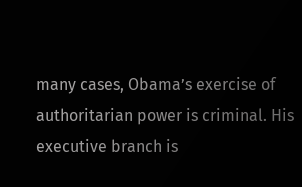many cases, Obama’s exercise of authoritarian power is criminal. His executive branch is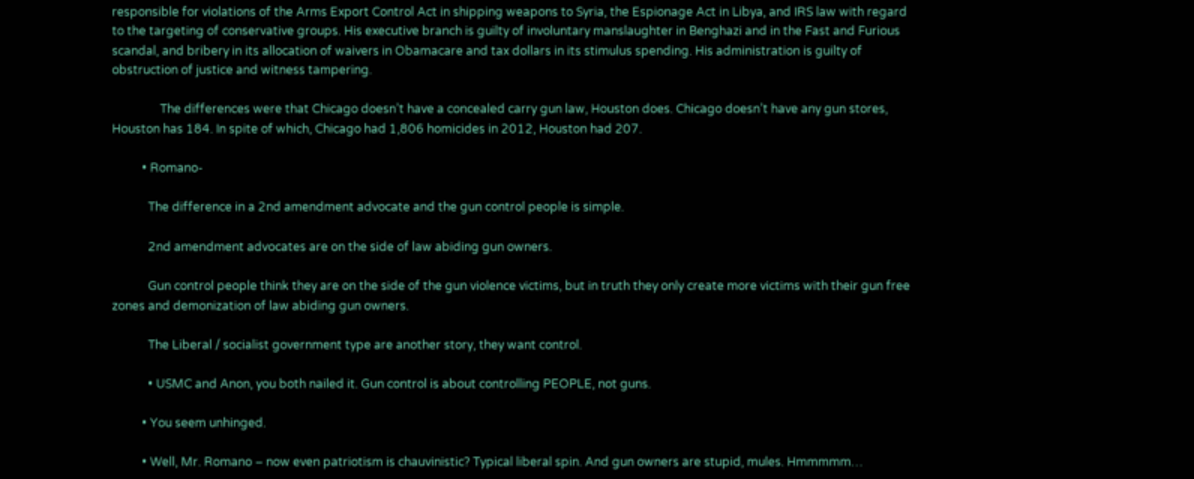responsible for violations of the Arms Export Control Act in shipping weapons to Syria, the Espionage Act in Libya, and IRS law with regard to the targeting of conservative groups. His executive branch is guilty of involuntary manslaughter in Benghazi and in the Fast and Furious scandal, and bribery in its allocation of waivers in Obamacare and tax dollars in its stimulus spending. His administration is guilty of obstruction of justice and witness tampering.

                The differences were that Chicago doesn’t have a concealed carry gun law, Houston does. Chicago doesn’t have any gun stores, Houston has 184. In spite of which, Chicago had 1,806 homicides in 2012, Houston had 207.

          • Romano-

            The difference in a 2nd amendment advocate and the gun control people is simple.

            2nd amendment advocates are on the side of law abiding gun owners.

            Gun control people think they are on the side of the gun violence victims, but in truth they only create more victims with their gun free zones and demonization of law abiding gun owners.

            The Liberal / socialist government type are another story, they want control.

            • USMC and Anon, you both nailed it. Gun control is about controlling PEOPLE, not guns.

          • You seem unhinged.

          • Well, Mr. Romano – now even patriotism is chauvinistic? Typical liberal spin. And gun owners are stupid, mules. Hmmmmm…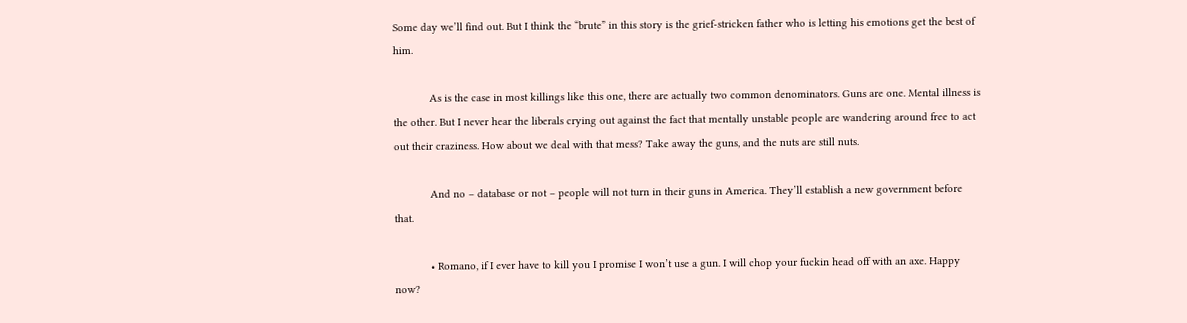Some day we’ll find out. But I think the “brute” in this story is the grief-stricken father who is letting his emotions get the best of him.

            As is the case in most killings like this one, there are actually two common denominators. Guns are one. Mental illness is the other. But I never hear the liberals crying out against the fact that mentally unstable people are wandering around free to act out their craziness. How about we deal with that mess? Take away the guns, and the nuts are still nuts.

            And no – database or not – people will not turn in their guns in America. They’ll establish a new government before that.

            • Romano, if I ever have to kill you I promise I won’t use a gun. I will chop your fuckin head off with an axe. Happy now?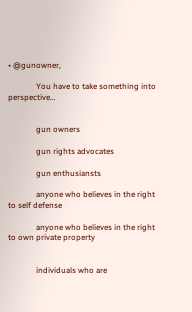• @gunowner,

              You have to take something into perspective…


              gun owners

              gun rights advocates

              gun enthusiansts

              anyone who believes in the right to self defense

              anyone who believes in the right to own private property


              individuals who are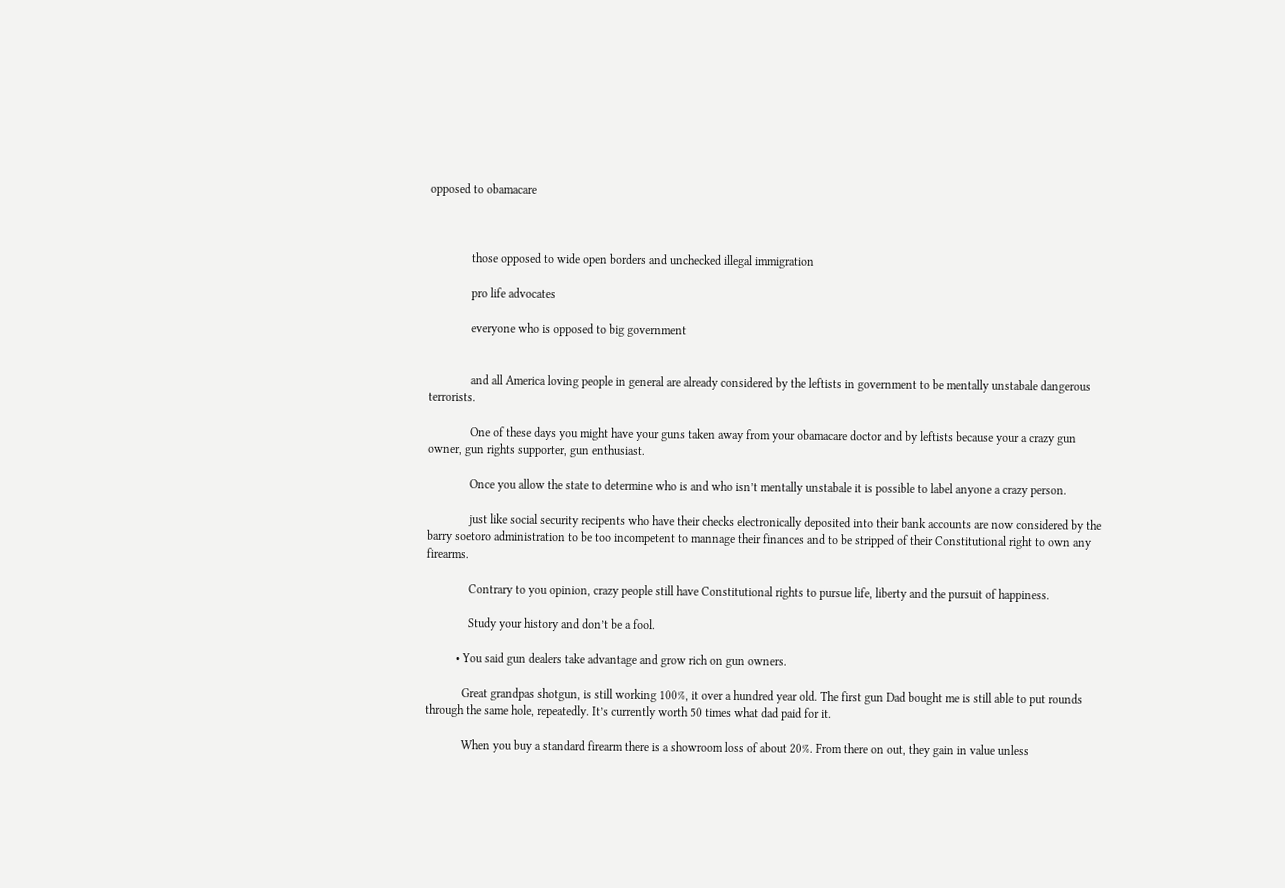opposed to obamacare



              those opposed to wide open borders and unchecked illegal immigration

              pro life advocates

              everyone who is opposed to big government


              and all America loving people in general are already considered by the leftists in government to be mentally unstabale dangerous terrorists.

              One of these days you might have your guns taken away from your obamacare doctor and by leftists because your a crazy gun owner, gun rights supporter, gun enthusiast.

              Once you allow the state to determine who is and who isn’t mentally unstabale it is possible to label anyone a crazy person.

              just like social security recipents who have their checks electronically deposited into their bank accounts are now considered by the barry soetoro administration to be too incompetent to mannage their finances and to be stripped of their Constitutional right to own any firearms.

              Contrary to you opinion, crazy people still have Constitutional rights to pursue life, liberty and the pursuit of happiness.

              Study your history and don’t be a fool.

          • You said gun dealers take advantage and grow rich on gun owners.

            Great grandpas shotgun, is still working 100%, it over a hundred year old. The first gun Dad bought me is still able to put rounds through the same hole, repeatedly. It’s currently worth 50 times what dad paid for it.

            When you buy a standard firearm there is a showroom loss of about 20%. From there on out, they gain in value unless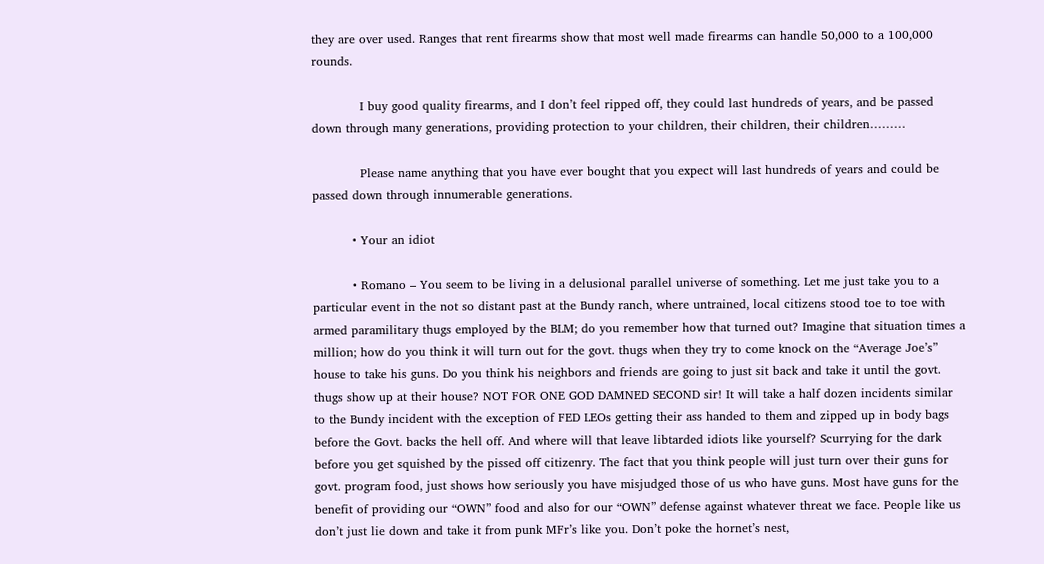they are over used. Ranges that rent firearms show that most well made firearms can handle 50,000 to a 100,000 rounds.

            I buy good quality firearms, and I don’t feel ripped off, they could last hundreds of years, and be passed down through many generations, providing protection to your children, their children, their children………

            Please name anything that you have ever bought that you expect will last hundreds of years and could be passed down through innumerable generations.

          • Your an idiot

          • Romano – You seem to be living in a delusional parallel universe of something. Let me just take you to a particular event in the not so distant past at the Bundy ranch, where untrained, local citizens stood toe to toe with armed paramilitary thugs employed by the BLM; do you remember how that turned out? Imagine that situation times a million; how do you think it will turn out for the govt. thugs when they try to come knock on the “Average Joe’s” house to take his guns. Do you think his neighbors and friends are going to just sit back and take it until the govt. thugs show up at their house? NOT FOR ONE GOD DAMNED SECOND sir! It will take a half dozen incidents similar to the Bundy incident with the exception of FED LEOs getting their ass handed to them and zipped up in body bags before the Govt. backs the hell off. And where will that leave libtarded idiots like yourself? Scurrying for the dark before you get squished by the pissed off citizenry. The fact that you think people will just turn over their guns for govt. program food, just shows how seriously you have misjudged those of us who have guns. Most have guns for the benefit of providing our “OWN” food and also for our “OWN” defense against whatever threat we face. People like us don’t just lie down and take it from punk MFr’s like you. Don’t poke the hornet’s nest,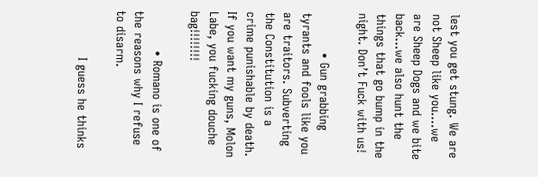lest you get stung. We are not Sheep like you….we are Sheep Dogs and we bite back…we also hunt the things that go bump in the night. Don’t Fuck with us!

          • Gun grabbing tyrants and fools like you are traitors. Subverting the Constitution is a crime punishable by death. If you want my guns, Molon Labe, you fucking douche bag!!!!!!!!

          • Romano is one of the reasons why I refuse to disarm.

            I guess he thinks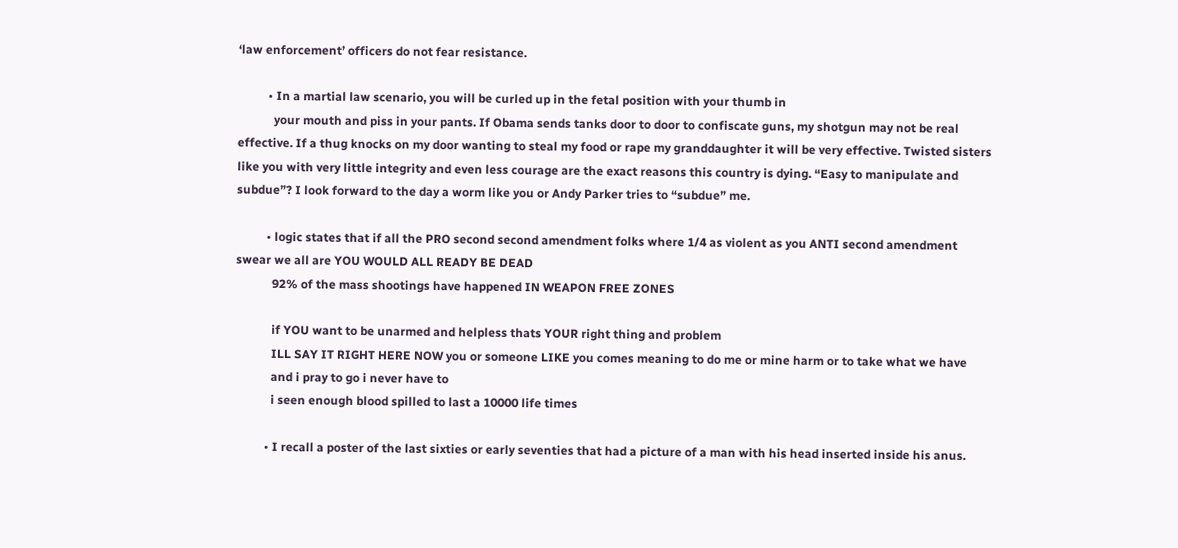‘law enforcement’ officers do not fear resistance.

          • In a martial law scenario, you will be curled up in the fetal position with your thumb in
            your mouth and piss in your pants. If Obama sends tanks door to door to confiscate guns, my shotgun may not be real effective. If a thug knocks on my door wanting to steal my food or rape my granddaughter it will be very effective. Twisted sisters like you with very little integrity and even less courage are the exact reasons this country is dying. “Easy to manipulate and subdue”? I look forward to the day a worm like you or Andy Parker tries to “subdue” me.

          • logic states that if all the PRO second second amendment folks where 1/4 as violent as you ANTI second amendment swear we all are YOU WOULD ALL READY BE DEAD
            92% of the mass shootings have happened IN WEAPON FREE ZONES

            if YOU want to be unarmed and helpless thats YOUR right thing and problem
            ILL SAY IT RIGHT HERE NOW you or someone LIKE you comes meaning to do me or mine harm or to take what we have
            and i pray to go i never have to
            i seen enough blood spilled to last a 10000 life times

          • I recall a poster of the last sixties or early seventies that had a picture of a man with his head inserted inside his anus.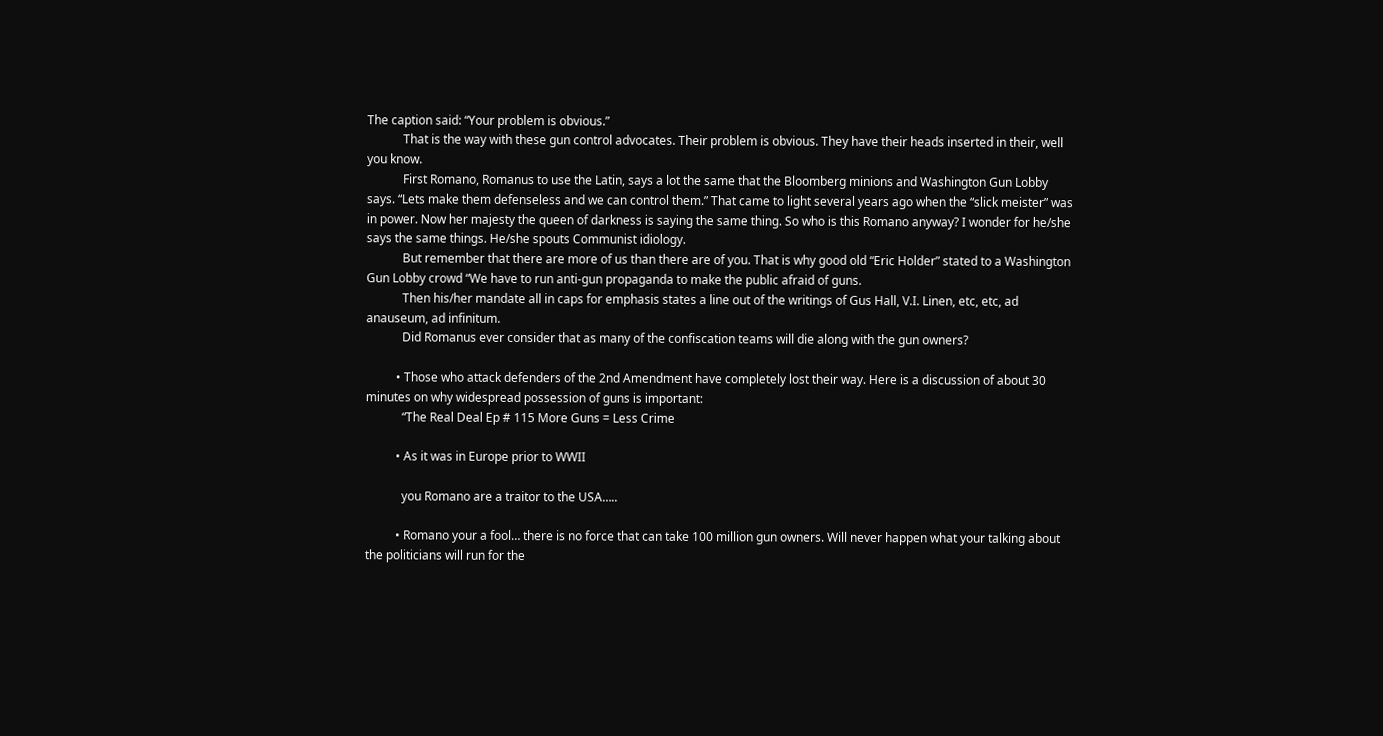The caption said: “Your problem is obvious.”
            That is the way with these gun control advocates. Their problem is obvious. They have their heads inserted in their, well you know.
            First Romano, Romanus to use the Latin, says a lot the same that the Bloomberg minions and Washington Gun Lobby says. “Lets make them defenseless and we can control them.” That came to light several years ago when the “slick meister” was in power. Now her majesty the queen of darkness is saying the same thing. So who is this Romano anyway? I wonder for he/she says the same things. He/she spouts Communist idiology.
            But remember that there are more of us than there are of you. That is why good old “Eric Holder” stated to a Washington Gun Lobby crowd “We have to run anti-gun propaganda to make the public afraid of guns.
            Then his/her mandate all in caps for emphasis states a line out of the writings of Gus Hall, V.I. Linen, etc, etc, ad anauseum, ad infinitum.
            Did Romanus ever consider that as many of the confiscation teams will die along with the gun owners?

          • Those who attack defenders of the 2nd Amendment have completely lost their way. Here is a discussion of about 30 minutes on why widespread possession of guns is important:
            “The Real Deal Ep # 115 More Guns = Less Crime

          • As it was in Europe prior to WWII

            you Romano are a traitor to the USA…..

          • Romano your a fool… there is no force that can take 100 million gun owners. Will never happen what your talking about the politicians will run for the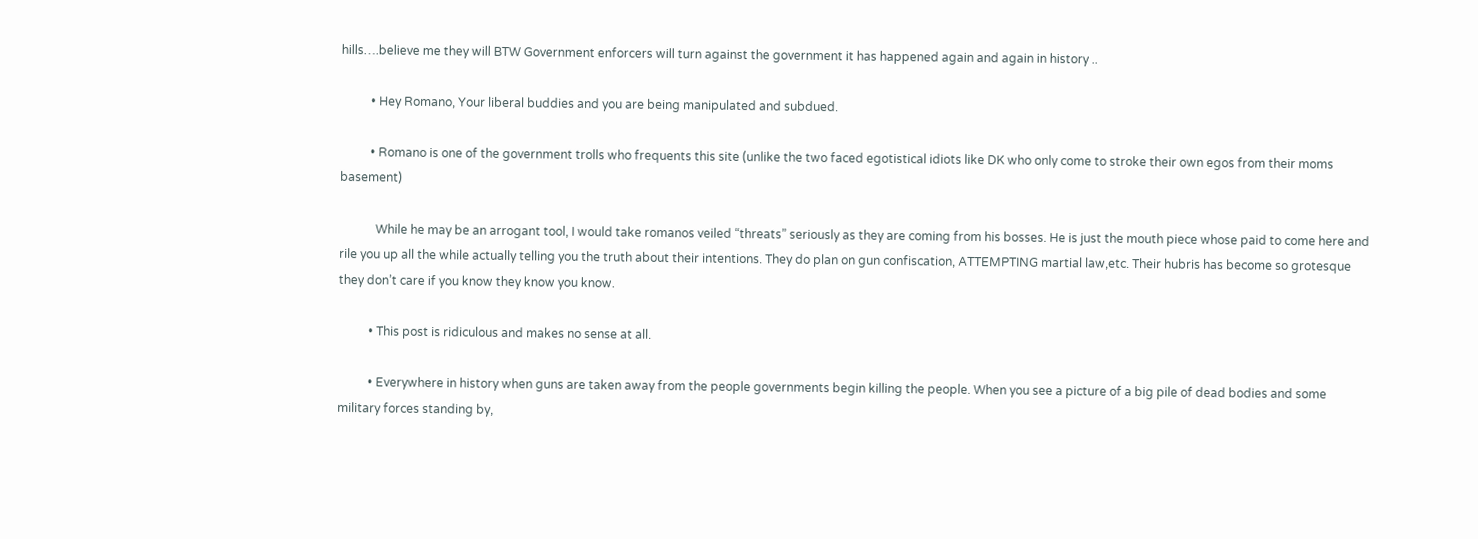hills….believe me they will BTW Government enforcers will turn against the government it has happened again and again in history ..

          • Hey Romano, Your liberal buddies and you are being manipulated and subdued.

          • Romano is one of the government trolls who frequents this site (unlike the two faced egotistical idiots like DK who only come to stroke their own egos from their moms basement)

            While he may be an arrogant tool, I would take romanos veiled “threats” seriously as they are coming from his bosses. He is just the mouth piece whose paid to come here and rile you up all the while actually telling you the truth about their intentions. They do plan on gun confiscation, ATTEMPTING martial law,etc. Their hubris has become so grotesque they don’t care if you know they know you know.

          • This post is ridiculous and makes no sense at all.

          • Everywhere in history when guns are taken away from the people governments begin killing the people. When you see a picture of a big pile of dead bodies and some military forces standing by,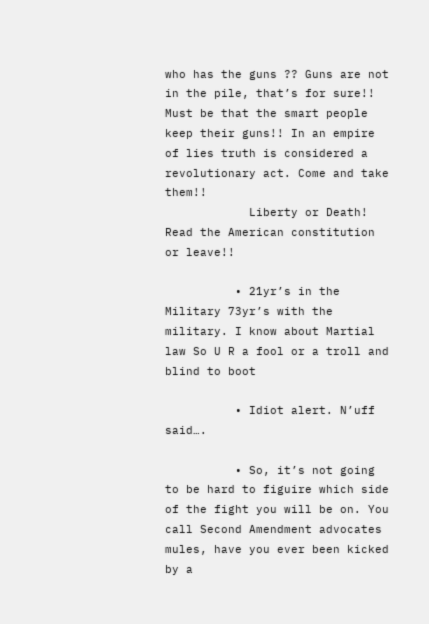who has the guns ?? Guns are not in the pile, that’s for sure!! Must be that the smart people keep their guns!! In an empire of lies truth is considered a revolutionary act. Come and take them!!
            Liberty or Death! Read the American constitution or leave!!

          • 21yr’s in the Military 73yr’s with the military. I know about Martial law So U R a fool or a troll and blind to boot

          • Idiot alert. N’uff said….

          • So, it’s not going to be hard to figuire which side of the fight you will be on. You call Second Amendment advocates mules, have you ever been kicked by a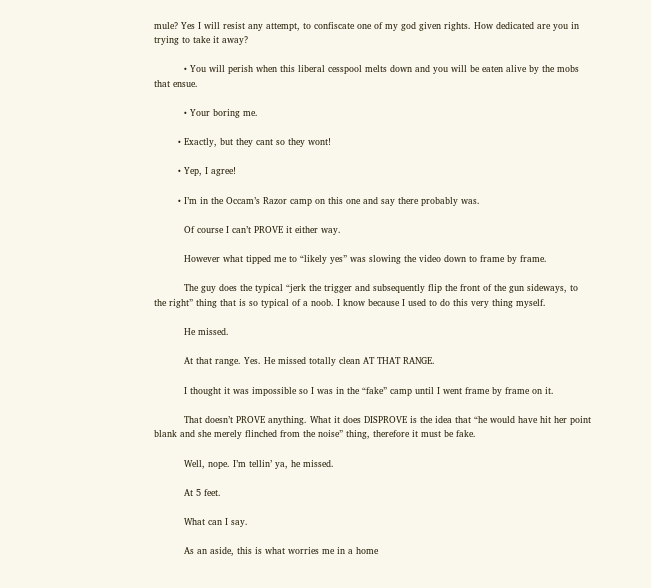mule? Yes I will resist any attempt, to confiscate one of my god given rights. How dedicated are you in trying to take it away?

          • You will perish when this liberal cesspool melts down and you will be eaten alive by the mobs that ensue.

          • Your boring me.

        • Exactly, but they cant so they wont!

        • Yep, I agree!

        • I’m in the Occam’s Razor camp on this one and say there probably was.

          Of course I can’t PROVE it either way.

          However what tipped me to “likely yes” was slowing the video down to frame by frame.

          The guy does the typical “jerk the trigger and subsequently flip the front of the gun sideways, to the right” thing that is so typical of a noob. I know because I used to do this very thing myself.

          He missed.

          At that range. Yes. He missed totally clean AT THAT RANGE.

          I thought it was impossible so I was in the “fake” camp until I went frame by frame on it.

          That doesn’t PROVE anything. What it does DISPROVE is the idea that “he would have hit her point blank and she merely flinched from the noise” thing, therefore it must be fake.

          Well, nope. I’m tellin’ ya, he missed.

          At 5 feet.

          What can I say.

          As an aside, this is what worries me in a home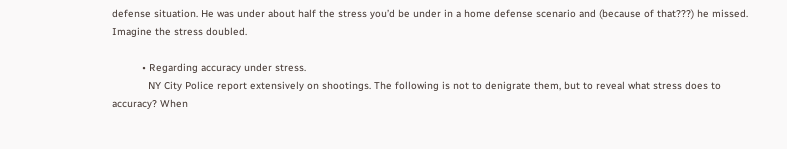defense situation. He was under about half the stress you’d be under in a home defense scenario and (because of that???) he missed. Imagine the stress doubled.

          • Regarding accuracy under stress.
            NY City Police report extensively on shootings. The following is not to denigrate them, but to reveal what stress does to accuracy? When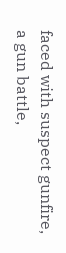faced with suspect gunfire, a gun battle,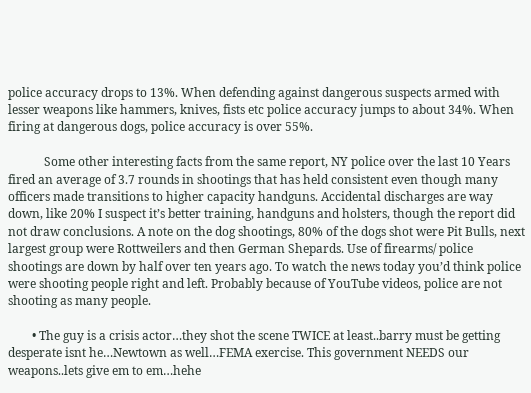police accuracy drops to 13%. When defending against dangerous suspects armed with lesser weapons like hammers, knives, fists etc police accuracy jumps to about 34%. When firing at dangerous dogs, police accuracy is over 55%.

            Some other interesting facts from the same report, NY police over the last 10 Years fired an average of 3.7 rounds in shootings that has held consistent even though many officers made transitions to higher capacity handguns. Accidental discharges are way down, like 20% I suspect it’s better training, handguns and holsters, though the report did not draw conclusions. A note on the dog shootings, 80% of the dogs shot were Pit Bulls, next largest group were Rottweilers and then German Shepards. Use of firearms/ police shootings are down by half over ten years ago. To watch the news today you’d think police were shooting people right and left. Probably because of YouTube videos, police are not shooting as many people.

        • The guy is a crisis actor…they shot the scene TWICE at least..barry must be getting desperate isnt he…Newtown as well…FEMA exercise. This government NEEDS our weapons..lets give em to em…hehe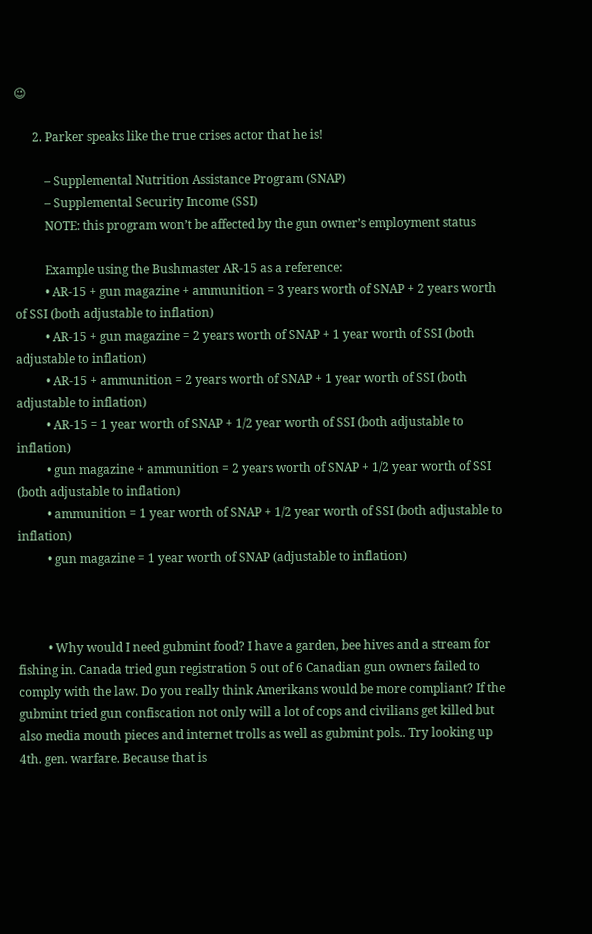😉

      2. Parker speaks like the true crises actor that he is!

          – Supplemental Nutrition Assistance Program (SNAP)
          – Supplemental Security Income (SSI)
          NOTE: this program won’t be affected by the gun owner’s employment status

          Example using the Bushmaster AR-15 as a reference:
          • AR-15 + gun magazine + ammunition = 3 years worth of SNAP + 2 years worth of SSI (both adjustable to inflation)
          • AR-15 + gun magazine = 2 years worth of SNAP + 1 year worth of SSI (both adjustable to inflation)
          • AR-15 + ammunition = 2 years worth of SNAP + 1 year worth of SSI (both adjustable to inflation)
          • AR-15 = 1 year worth of SNAP + 1/2 year worth of SSI (both adjustable to inflation)
          • gun magazine + ammunition = 2 years worth of SNAP + 1/2 year worth of SSI (both adjustable to inflation)
          • ammunition = 1 year worth of SNAP + 1/2 year worth of SSI (both adjustable to inflation)
          • gun magazine = 1 year worth of SNAP (adjustable to inflation)



          • Why would I need gubmint food? I have a garden, bee hives and a stream for fishing in. Canada tried gun registration 5 out of 6 Canadian gun owners failed to comply with the law. Do you really think Amerikans would be more compliant? If the gubmint tried gun confiscation not only will a lot of cops and civilians get killed but also media mouth pieces and internet trolls as well as gubmint pols.. Try looking up 4th. gen. warfare. Because that is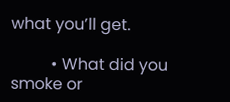what you’ll get.

          • What did you smoke or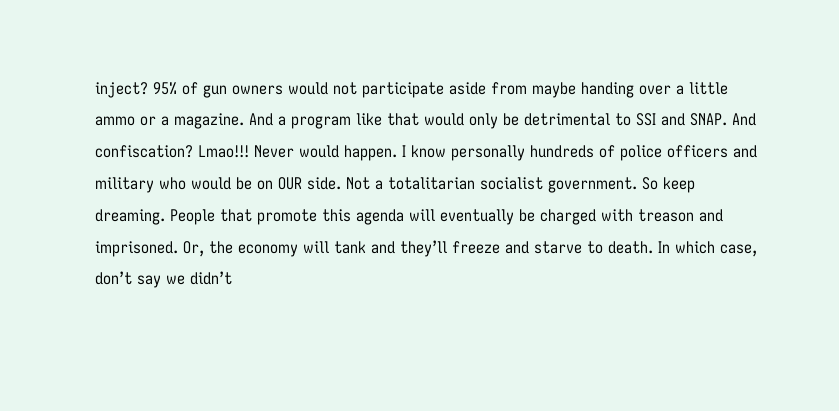inject? 95% of gun owners would not participate aside from maybe handing over a little ammo or a magazine. And a program like that would only be detrimental to SSI and SNAP. And confiscation? Lmao!!! Never would happen. I know personally hundreds of police officers and military who would be on OUR side. Not a totalitarian socialist government. So keep dreaming. People that promote this agenda will eventually be charged with treason and imprisoned. Or, the economy will tank and they’ll freeze and starve to death. In which case, don’t say we didn’t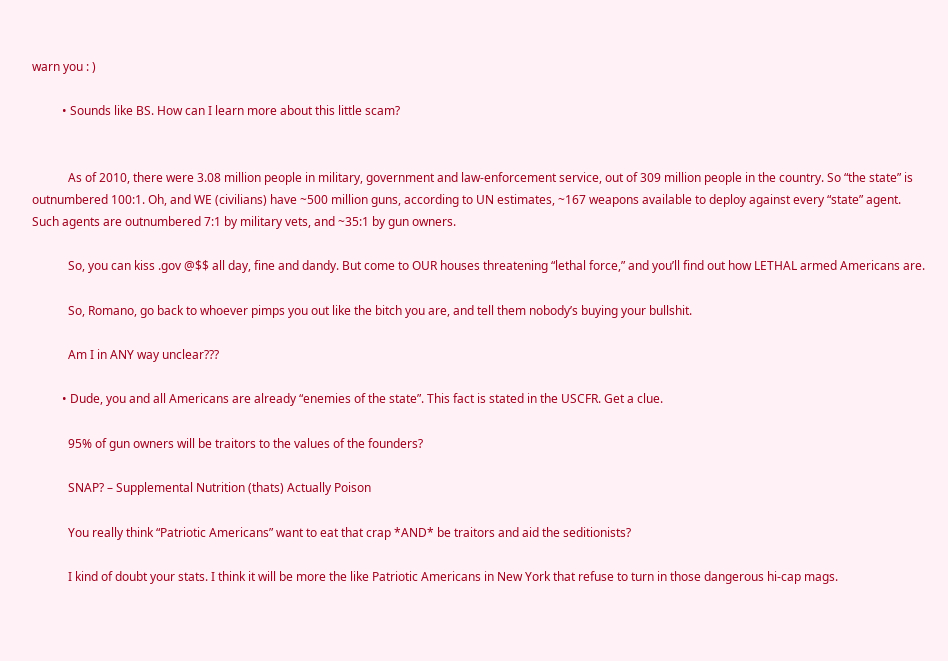warn you : )

          • Sounds like BS. How can I learn more about this little scam?


            As of 2010, there were 3.08 million people in military, government and law-enforcement service, out of 309 million people in the country. So “the state” is outnumbered 100:1. Oh, and WE (civilians) have ~500 million guns, according to UN estimates, ~167 weapons available to deploy against every “state” agent. Such agents are outnumbered 7:1 by military vets, and ~35:1 by gun owners.

            So, you can kiss .gov @$$ all day, fine and dandy. But come to OUR houses threatening “lethal force,” and you’ll find out how LETHAL armed Americans are.

            So, Romano, go back to whoever pimps you out like the bitch you are, and tell them nobody’s buying your bullshit.

            Am I in ANY way unclear???

          • Dude, you and all Americans are already “enemies of the state”. This fact is stated in the USCFR. Get a clue.

            95% of gun owners will be traitors to the values of the founders?

            SNAP? – Supplemental Nutrition (thats) Actually Poison

            You really think “Patriotic Americans” want to eat that crap *AND* be traitors and aid the seditionists?

            I kind of doubt your stats. I think it will be more the like Patriotic Americans in New York that refuse to turn in those dangerous hi-cap mags.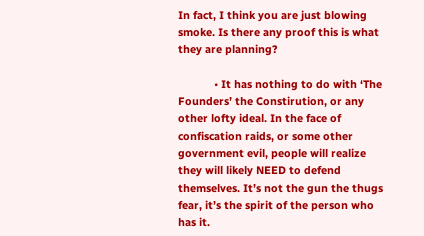In fact, I think you are just blowing smoke. Is there any proof this is what they are planning?

            • It has nothing to do with ‘The Founders’ the Constirution, or any other lofty ideal. In the face of confiscation raids, or some other government evil, people will realize they will likely NEED to defend themselves. It’s not the gun the thugs fear, it’s the spirit of the person who has it.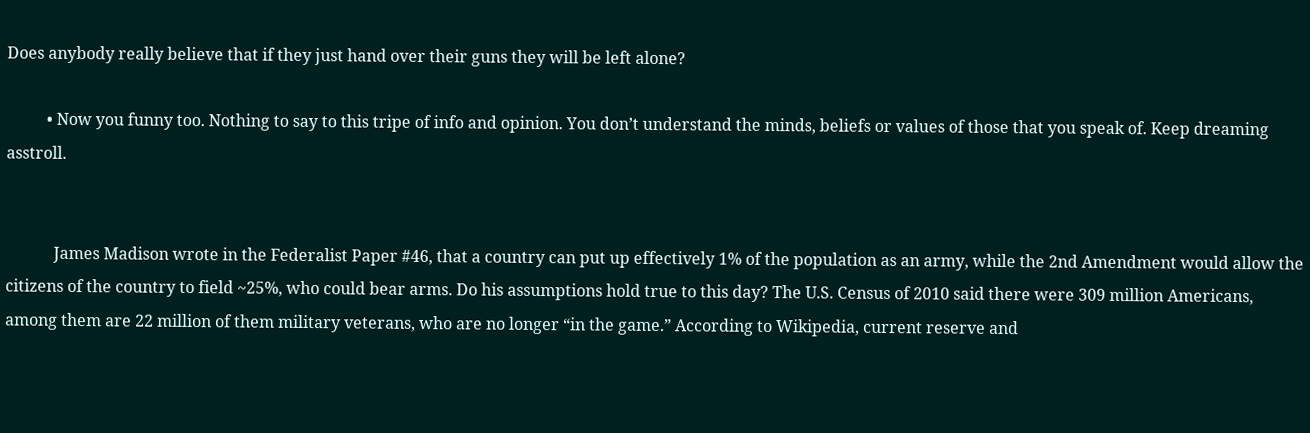Does anybody really believe that if they just hand over their guns they will be left alone?

          • Now you funny too. Nothing to say to this tripe of info and opinion. You don’t understand the minds, beliefs or values of those that you speak of. Keep dreaming asstroll.


            James Madison wrote in the Federalist Paper #46, that a country can put up effectively 1% of the population as an army, while the 2nd Amendment would allow the citizens of the country to field ~25%, who could bear arms. Do his assumptions hold true to this day? The U.S. Census of 2010 said there were 309 million Americans, among them are 22 million of them military veterans, who are no longer “in the game.” According to Wikipedia, current reserve and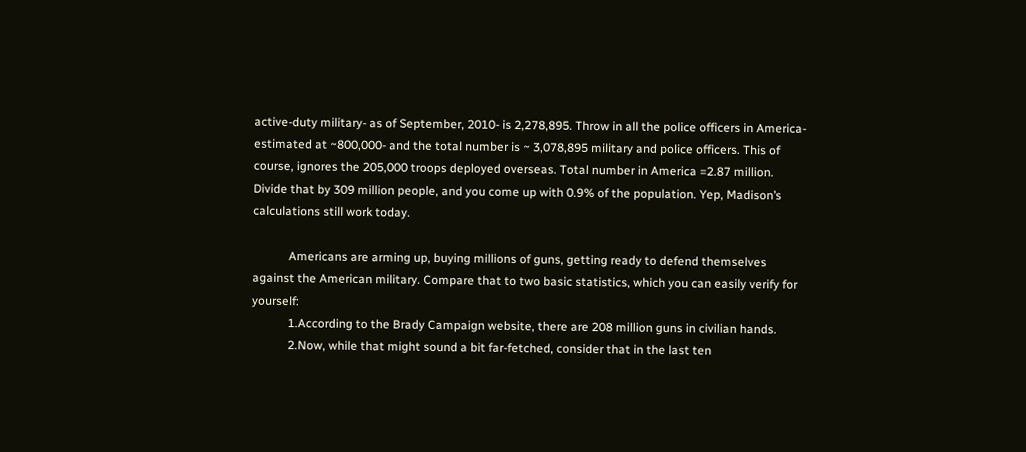active-duty military- as of September, 2010- is 2,278,895. Throw in all the police officers in America- estimated at ~800,000- and the total number is ~ 3,078,895 military and police officers. This of course, ignores the 205,000 troops deployed overseas. Total number in America =2.87 million. Divide that by 309 million people, and you come up with 0.9% of the population. Yep, Madison’s calculations still work today.

            Americans are arming up, buying millions of guns, getting ready to defend themselves against the American military. Compare that to two basic statistics, which you can easily verify for yourself:
            1.According to the Brady Campaign website, there are 208 million guns in civilian hands.
            2.Now, while that might sound a bit far-fetched, consider that in the last ten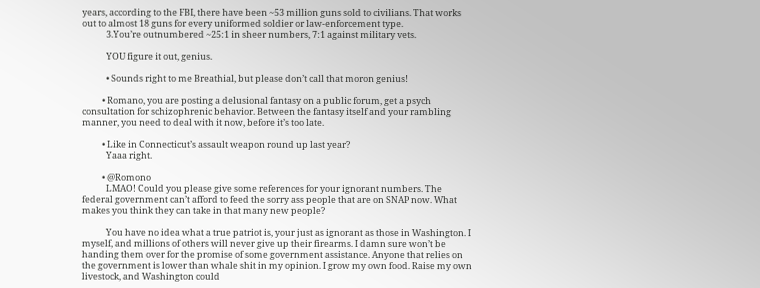years, according to the FBI, there have been ~53 million guns sold to civilians. That works out to almost 18 guns for every uniformed soldier or law-enforcement type.
            3.You’re outnumbered ~25:1 in sheer numbers, 7:1 against military vets.

            YOU figure it out, genius.

            • Sounds right to me Breathial, but please don’t call that moron genius!

          • Romano, you are posting a delusional fantasy on a public forum, get a psych consultation for schizophrenic behavior. Between the fantasy itself and your rambling manner, you need to deal with it now, before it’s too late.

          • Like in Connecticut’s assault weapon round up last year?
            Yaaa right.

          • @Romono
            LMAO! Could you please give some references for your ignorant numbers. The federal government can’t afford to feed the sorry ass people that are on SNAP now. What makes you think they can take in that many new people?

            You have no idea what a true patriot is, your just as ignorant as those in Washington. I myself, and millions of others will never give up their firearms. I damn sure won’t be handing them over for the promise of some government assistance. Anyone that relies on the government is lower than whale shit in my opinion. I grow my own food. Raise my own livestock, and Washington could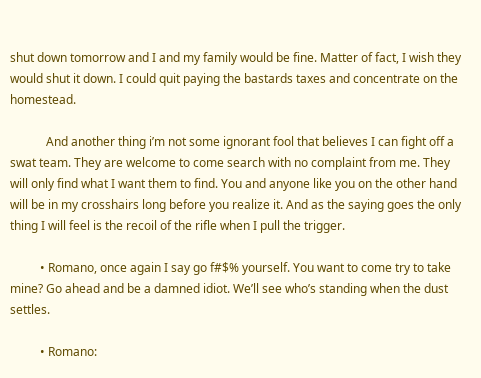shut down tomorrow and I and my family would be fine. Matter of fact, I wish they would shut it down. I could quit paying the bastards taxes and concentrate on the homestead.

            And another thing i’m not some ignorant fool that believes I can fight off a swat team. They are welcome to come search with no complaint from me. They will only find what I want them to find. You and anyone like you on the other hand will be in my crosshairs long before you realize it. And as the saying goes the only thing I will feel is the recoil of the rifle when I pull the trigger.

          • Romano, once again I say go f#$% yourself. You want to come try to take mine? Go ahead and be a damned idiot. We’ll see who’s standing when the dust settles.

          • Romano: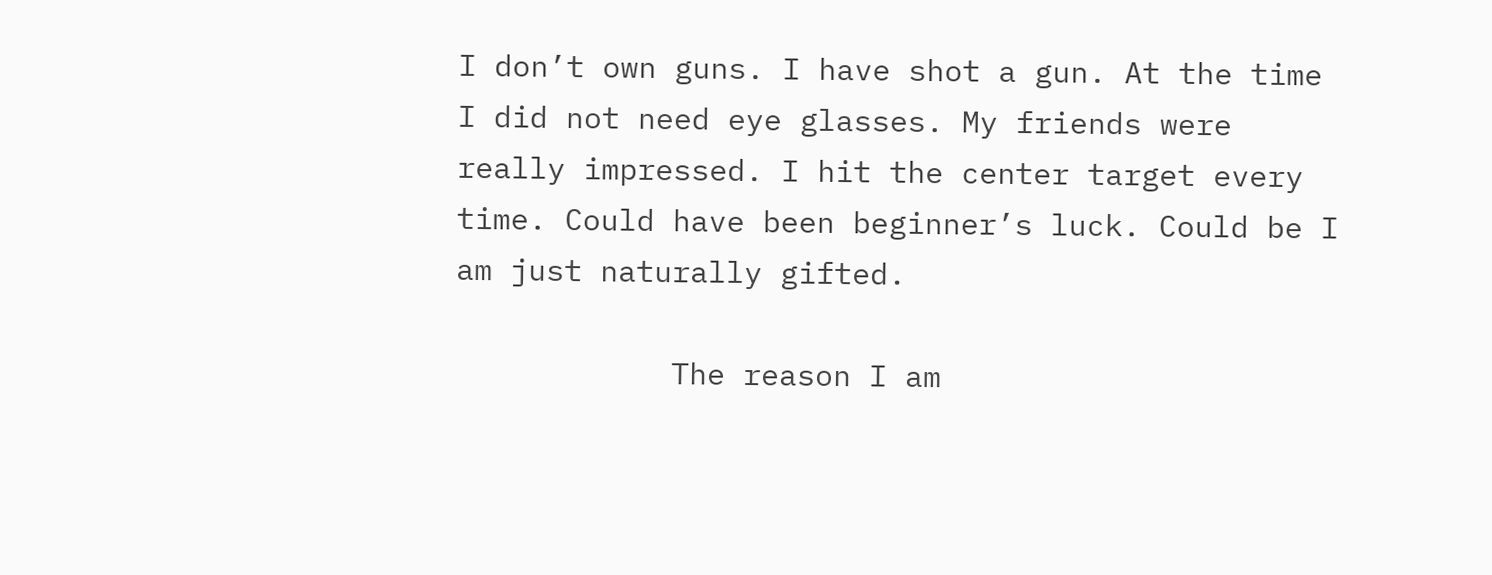I don’t own guns. I have shot a gun. At the time I did not need eye glasses. My friends were really impressed. I hit the center target every time. Could have been beginner’s luck. Could be I am just naturally gifted.

            The reason I am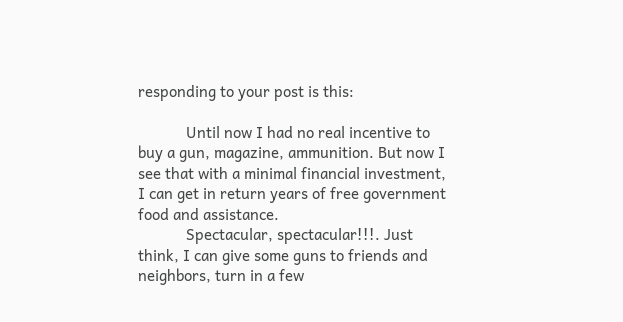responding to your post is this:

            Until now I had no real incentive to buy a gun, magazine, ammunition. But now I see that with a minimal financial investment, I can get in return years of free government food and assistance.
            Spectacular, spectacular!!!. Just think, I can give some guns to friends and neighbors, turn in a few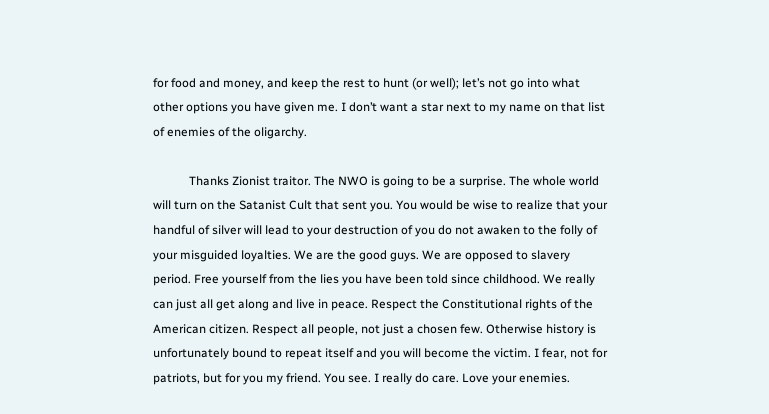for food and money, and keep the rest to hunt (or well); let’s not go into what other options you have given me. I don’t want a star next to my name on that list of enemies of the oligarchy.

            Thanks Zionist traitor. The NWO is going to be a surprise. The whole world will turn on the Satanist Cult that sent you. You would be wise to realize that your handful of silver will lead to your destruction of you do not awaken to the folly of your misguided loyalties. We are the good guys. We are opposed to slavery period. Free yourself from the lies you have been told since childhood. We really can just all get along and live in peace. Respect the Constitutional rights of the American citizen. Respect all people, not just a chosen few. Otherwise history is unfortunately bound to repeat itself and you will become the victim. I fear, not for patriots, but for you my friend. You see. I really do care. Love your enemies.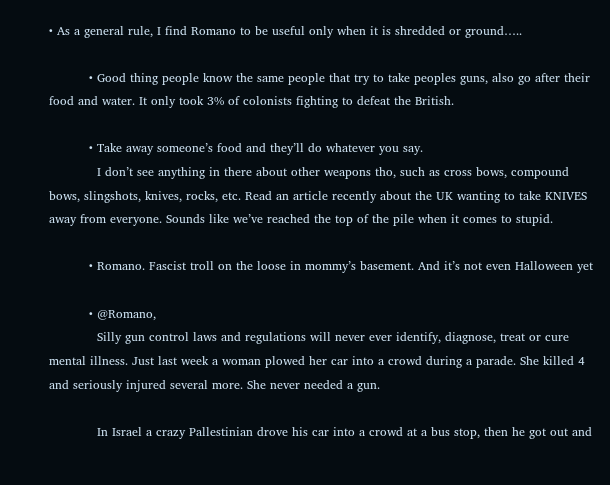• As a general rule, I find Romano to be useful only when it is shredded or ground…..

          • Good thing people know the same people that try to take peoples guns, also go after their food and water. It only took 3% of colonists fighting to defeat the British.

          • Take away someone’s food and they’ll do whatever you say.
            I don’t see anything in there about other weapons tho, such as cross bows, compound bows, slingshots, knives, rocks, etc. Read an article recently about the UK wanting to take KNIVES away from everyone. Sounds like we’ve reached the top of the pile when it comes to stupid.

          • Romano. Fascist troll on the loose in mommy’s basement. And it’s not even Halloween yet

          • @Romano,
            Silly gun control laws and regulations will never ever identify, diagnose, treat or cure mental illness. Just last week a woman plowed her car into a crowd during a parade. She killed 4 and seriously injured several more. She never needed a gun.

            In Israel a crazy Pallestinian drove his car into a crowd at a bus stop, then he got out and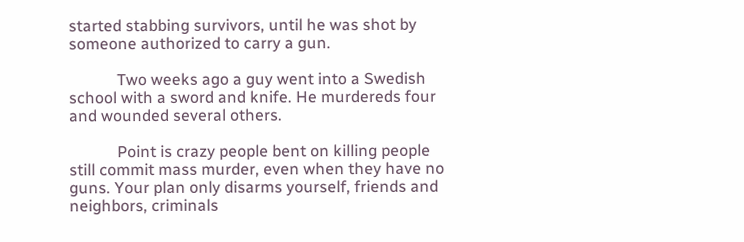started stabbing survivors, until he was shot by someone authorized to carry a gun.

            Two weeks ago a guy went into a Swedish school with a sword and knife. He murdereds four and wounded several others.

            Point is crazy people bent on killing people still commit mass murder, even when they have no guns. Your plan only disarms yourself, friends and neighbors, criminals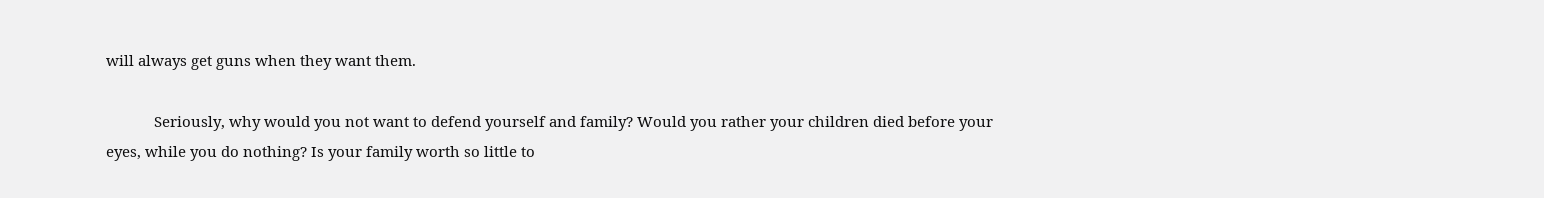will always get guns when they want them.

            Seriously, why would you not want to defend yourself and family? Would you rather your children died before your eyes, while you do nothing? Is your family worth so little to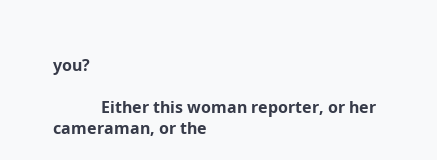you?

            Either this woman reporter, or her cameraman, or the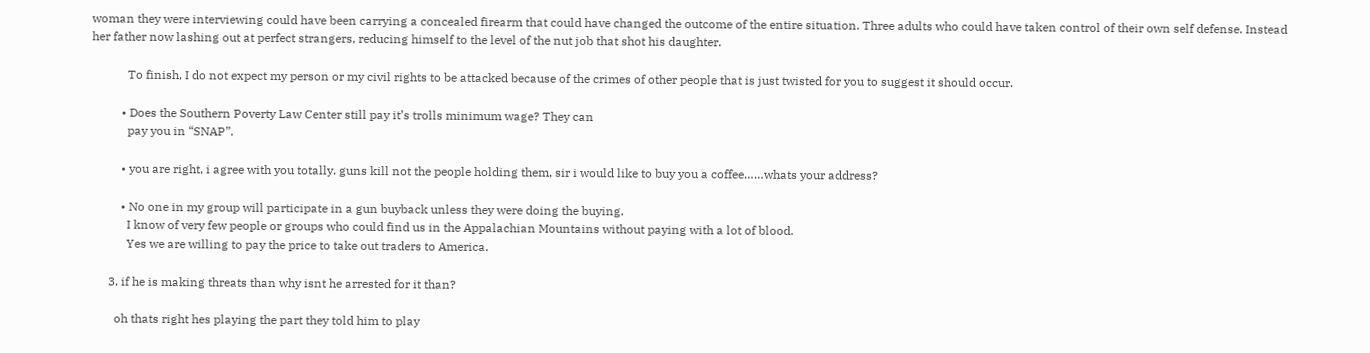woman they were interviewing could have been carrying a concealed firearm that could have changed the outcome of the entire situation. Three adults who could have taken control of their own self defense. Instead her father now lashing out at perfect strangers, reducing himself to the level of the nut job that shot his daughter.

            To finish, I do not expect my person or my civil rights to be attacked because of the crimes of other people that is just twisted for you to suggest it should occur.

          • Does the Southern Poverty Law Center still pay it’s trolls minimum wage? They can
            pay you in “SNAP”.

          • you are right, i agree with you totally. guns kill not the people holding them, sir i would like to buy you a coffee……whats your address?

          • No one in my group will participate in a gun buyback unless they were doing the buying.
            I know of very few people or groups who could find us in the Appalachian Mountains without paying with a lot of blood.
            Yes we are willing to pay the price to take out traders to America.

      3. if he is making threats than why isnt he arrested for it than?

        oh thats right hes playing the part they told him to play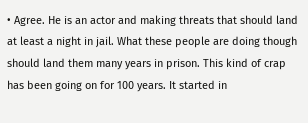• Agree. He is an actor and making threats that should land at least a night in jail. What these people are doing though should land them many years in prison. This kind of crap has been going on for 100 years. It started in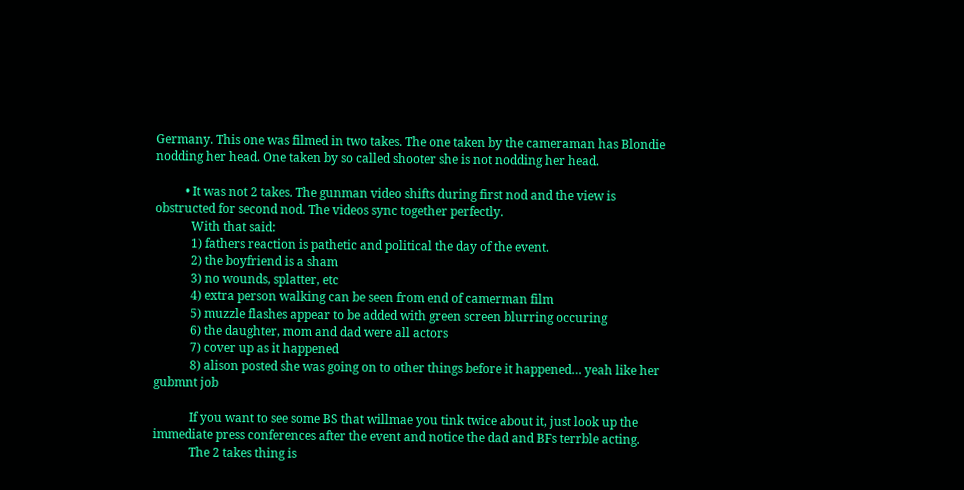Germany. This one was filmed in two takes. The one taken by the cameraman has Blondie nodding her head. One taken by so called shooter she is not nodding her head.

          • It was not 2 takes. The gunman video shifts during first nod and the view is obstructed for second nod. The videos sync together perfectly.
            With that said:
            1) fathers reaction is pathetic and political the day of the event.
            2) the boyfriend is a sham
            3) no wounds, splatter, etc
            4) extra person walking can be seen from end of camerman film
            5) muzzle flashes appear to be added with green screen blurring occuring
            6) the daughter, mom and dad were all actors
            7) cover up as it happened
            8) alison posted she was going on to other things before it happened… yeah like her gubmnt job

            If you want to see some BS that willmae you tink twice about it, just look up the immediate press conferences after the event and notice the dad and BFs terrble acting.
            The 2 takes thing is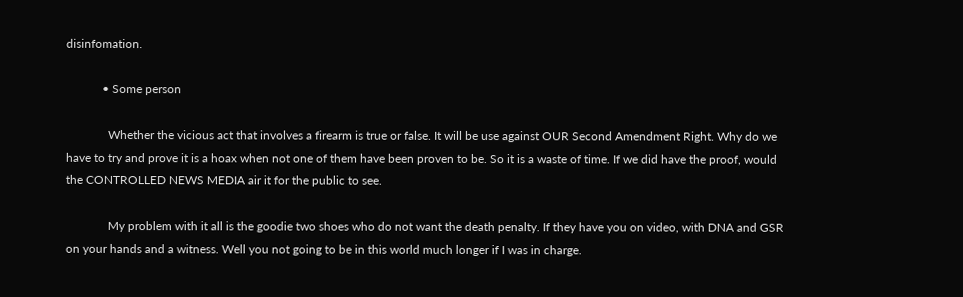disinfomation.

            • Some person

              Whether the vicious act that involves a firearm is true or false. It will be use against OUR Second Amendment Right. Why do we have to try and prove it is a hoax when not one of them have been proven to be. So it is a waste of time. If we did have the proof, would the CONTROLLED NEWS MEDIA air it for the public to see.

              My problem with it all is the goodie two shoes who do not want the death penalty. If they have you on video, with DNA and GSR on your hands and a witness. Well you not going to be in this world much longer if I was in charge.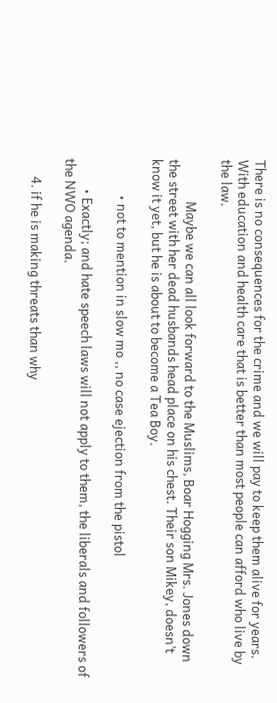There is no consequences for the crime and we will pay to keep them alive for years. With education and health care that is better than most people can afford who live by the law.

              Maybe we can all look forward to the Muslims, Boar Hogging Mrs. Jones down the street with her dead husbands head place on his chest. Their son Mikey, doesn’t know it yet, but he is about to become a Tea Boy.

            • not to mention in slow mo ,, no case ejection from the pistol

          • Exactly; and hate speech laws will not apply to them, the liberals and followers of the NWO agenda.

      4. if he is making threats than why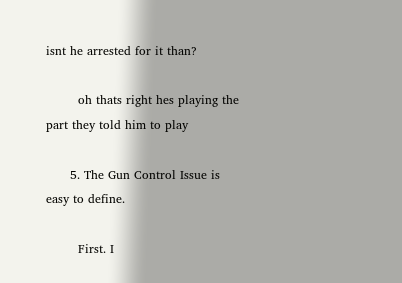isnt he arrested for it than?

        oh thats right hes playing the part they told him to play

      5. The Gun Control Issue is easy to define.

        First. I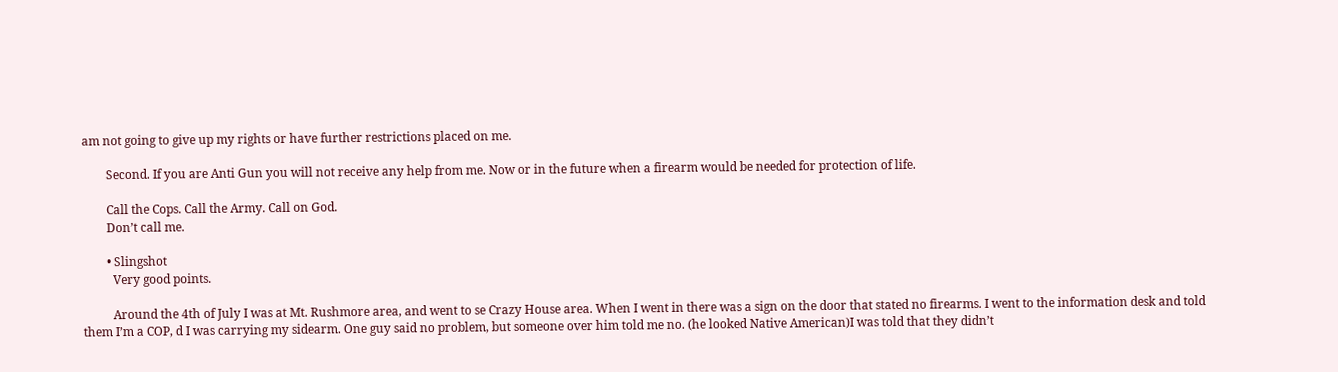am not going to give up my rights or have further restrictions placed on me.

        Second. If you are Anti Gun you will not receive any help from me. Now or in the future when a firearm would be needed for protection of life.

        Call the Cops. Call the Army. Call on God.
        Don’t call me.

        • Slingshot
          Very good points.

          Around the 4th of July I was at Mt. Rushmore area, and went to se Crazy House area. When I went in there was a sign on the door that stated no firearms. I went to the information desk and told them I’m a COP, d I was carrying my sidearm. One guy said no problem, but someone over him told me no. (he looked Native American)I was told that they didn’t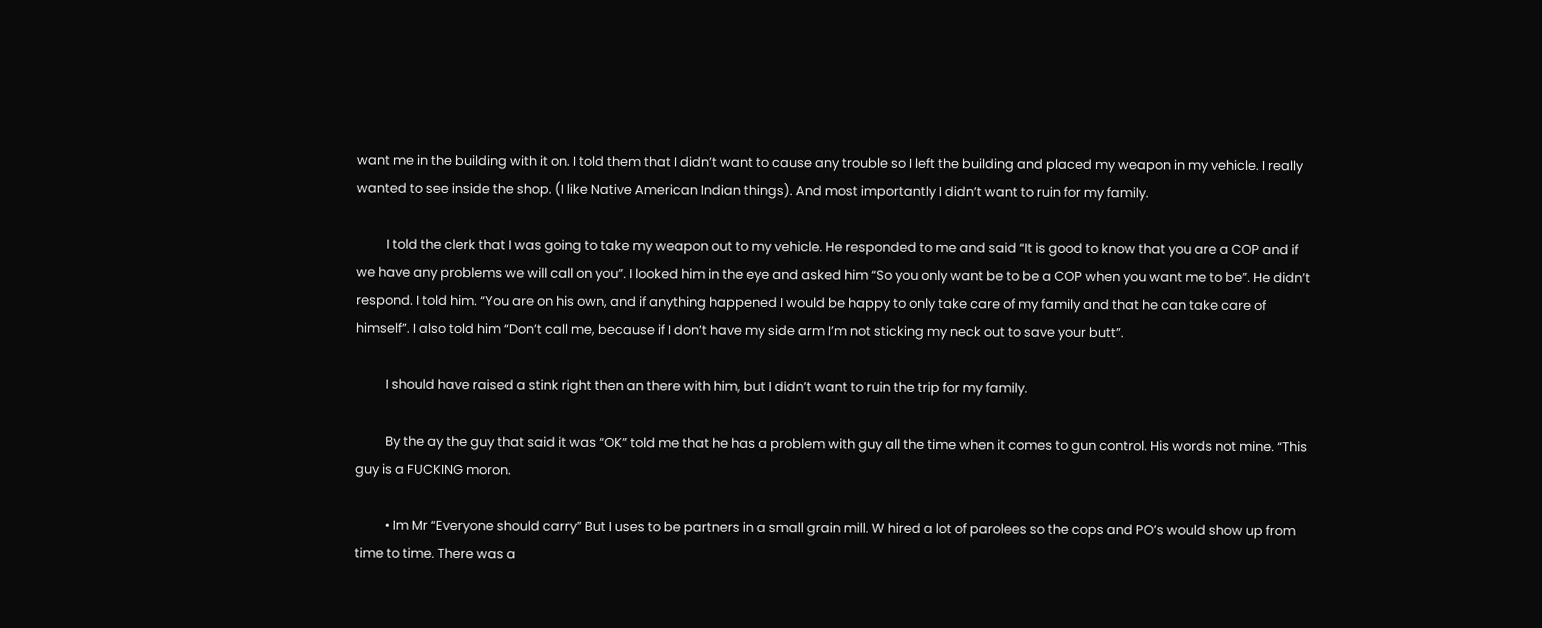want me in the building with it on. I told them that I didn’t want to cause any trouble so I left the building and placed my weapon in my vehicle. I really wanted to see inside the shop. (I like Native American Indian things). And most importantly I didn’t want to ruin for my family.

          I told the clerk that I was going to take my weapon out to my vehicle. He responded to me and said “It is good to know that you are a COP and if we have any problems we will call on you”. I looked him in the eye and asked him “So you only want be to be a COP when you want me to be”. He didn’t respond. I told him. “You are on his own, and if anything happened I would be happy to only take care of my family and that he can take care of himself”. I also told him “Don’t call me, because if I don’t have my side arm I’m not sticking my neck out to save your butt”.

          I should have raised a stink right then an there with him, but I didn’t want to ruin the trip for my family.

          By the ay the guy that said it was “OK” told me that he has a problem with guy all the time when it comes to gun control. His words not mine. “This guy is a FUCKING moron.

          • Im Mr “Everyone should carry” But I uses to be partners in a small grain mill. W hired a lot of parolees so the cops and PO’s would show up from time to time. There was a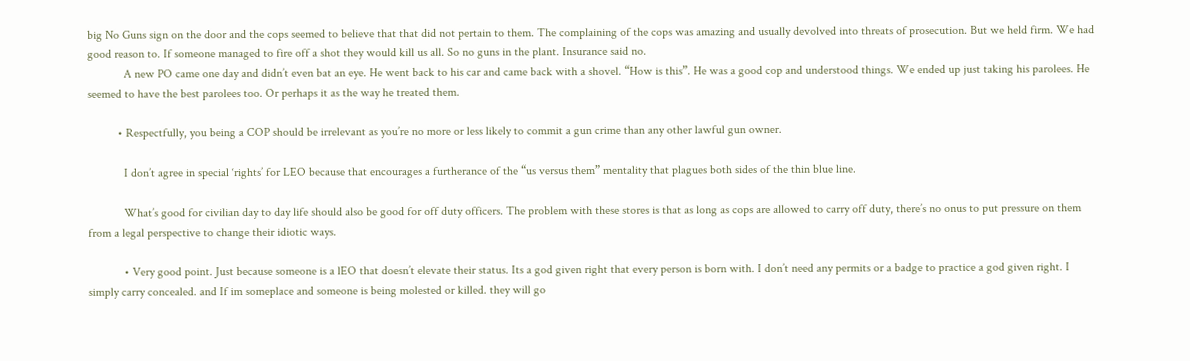big No Guns sign on the door and the cops seemed to believe that that did not pertain to them. The complaining of the cops was amazing and usually devolved into threats of prosecution. But we held firm. We had good reason to. If someone managed to fire off a shot they would kill us all. So no guns in the plant. Insurance said no.
            A new PO came one day and didn’t even bat an eye. He went back to his car and came back with a shovel. “How is this”. He was a good cop and understood things. We ended up just taking his parolees. He seemed to have the best parolees too. Or perhaps it as the way he treated them.

          • Respectfully, you being a COP should be irrelevant as you’re no more or less likely to commit a gun crime than any other lawful gun owner.

            I don’t agree in special ‘rights’ for LEO because that encourages a furtherance of the “us versus them” mentality that plagues both sides of the thin blue line.

            What’s good for civilian day to day life should also be good for off duty officers. The problem with these stores is that as long as cops are allowed to carry off duty, there’s no onus to put pressure on them from a legal perspective to change their idiotic ways.

            • Very good point. Just because someone is a lEO that doesn’t elevate their status. Its a god given right that every person is born with. I don’t need any permits or a badge to practice a god given right. I simply carry concealed. and If im someplace and someone is being molested or killed. they will go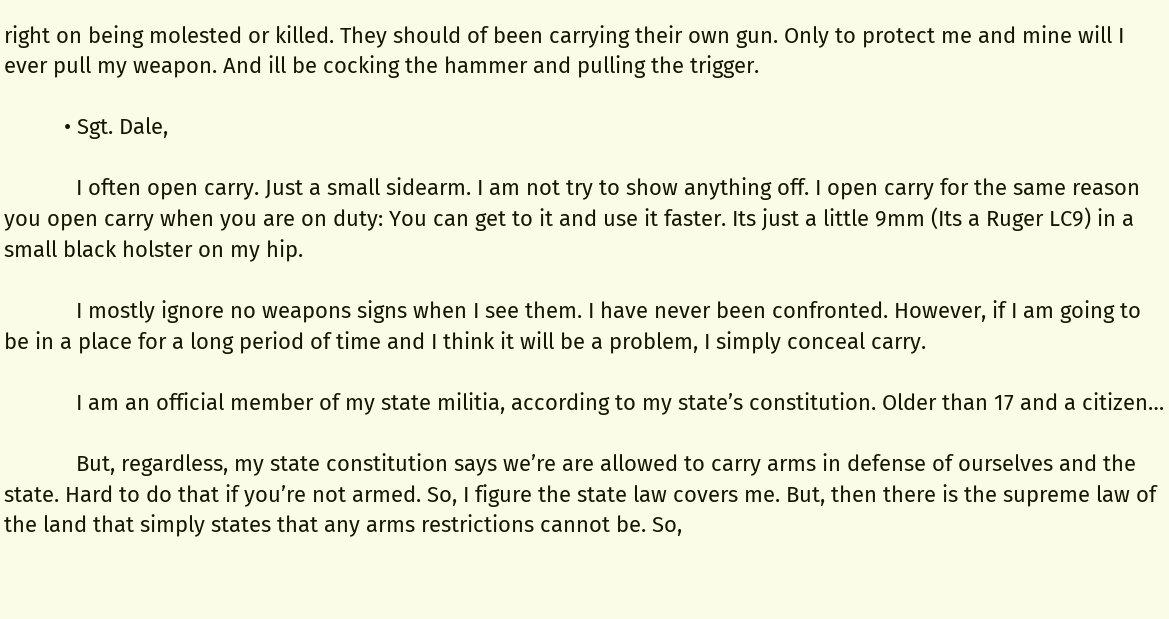right on being molested or killed. They should of been carrying their own gun. Only to protect me and mine will I ever pull my weapon. And ill be cocking the hammer and pulling the trigger.

          • Sgt. Dale,

            I often open carry. Just a small sidearm. I am not try to show anything off. I open carry for the same reason you open carry when you are on duty: You can get to it and use it faster. Its just a little 9mm (Its a Ruger LC9) in a small black holster on my hip.

            I mostly ignore no weapons signs when I see them. I have never been confronted. However, if I am going to be in a place for a long period of time and I think it will be a problem, I simply conceal carry.

            I am an official member of my state militia, according to my state’s constitution. Older than 17 and a citizen…

            But, regardless, my state constitution says we’re are allowed to carry arms in defense of ourselves and the state. Hard to do that if you’re not armed. So, I figure the state law covers me. But, then there is the supreme law of the land that simply states that any arms restrictions cannot be. So,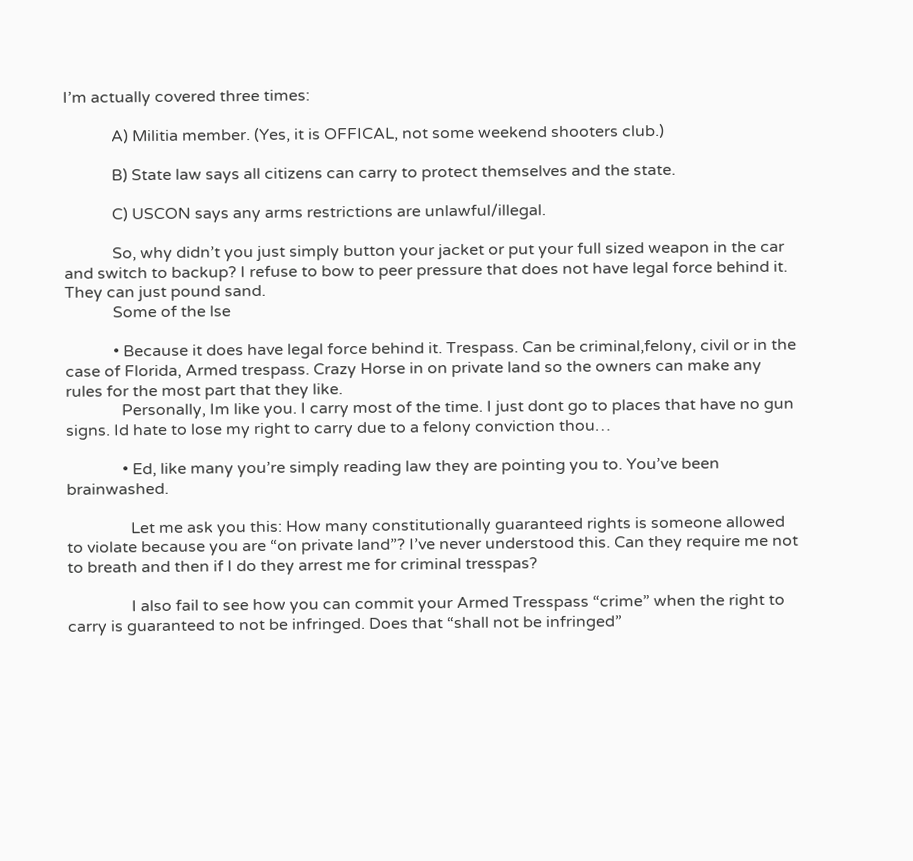I’m actually covered three times:

            A) Militia member. (Yes, it is OFFICAL, not some weekend shooters club.)

            B) State law says all citizens can carry to protect themselves and the state.

            C) USCON says any arms restrictions are unlawful/illegal.

            So, why didn’t you just simply button your jacket or put your full sized weapon in the car and switch to backup? I refuse to bow to peer pressure that does not have legal force behind it. They can just pound sand.
            Some of the lse

            • Because it does have legal force behind it. Trespass. Can be criminal,felony, civil or in the case of Florida, Armed trespass. Crazy Horse in on private land so the owners can make any rules for the most part that they like.
              Personally, Im like you. I carry most of the time. I just dont go to places that have no gun signs. Id hate to lose my right to carry due to a felony conviction thou…

              • Ed, like many you’re simply reading law they are pointing you to. You’ve been brainwashed.

                Let me ask you this: How many constitutionally guaranteed rights is someone allowed to violate because you are “on private land”? I’ve never understood this. Can they require me not to breath and then if I do they arrest me for criminal tresspas?

                I also fail to see how you can commit your Armed Tresspass “crime” when the right to carry is guaranteed to not be infringed. Does that “shall not be infringed”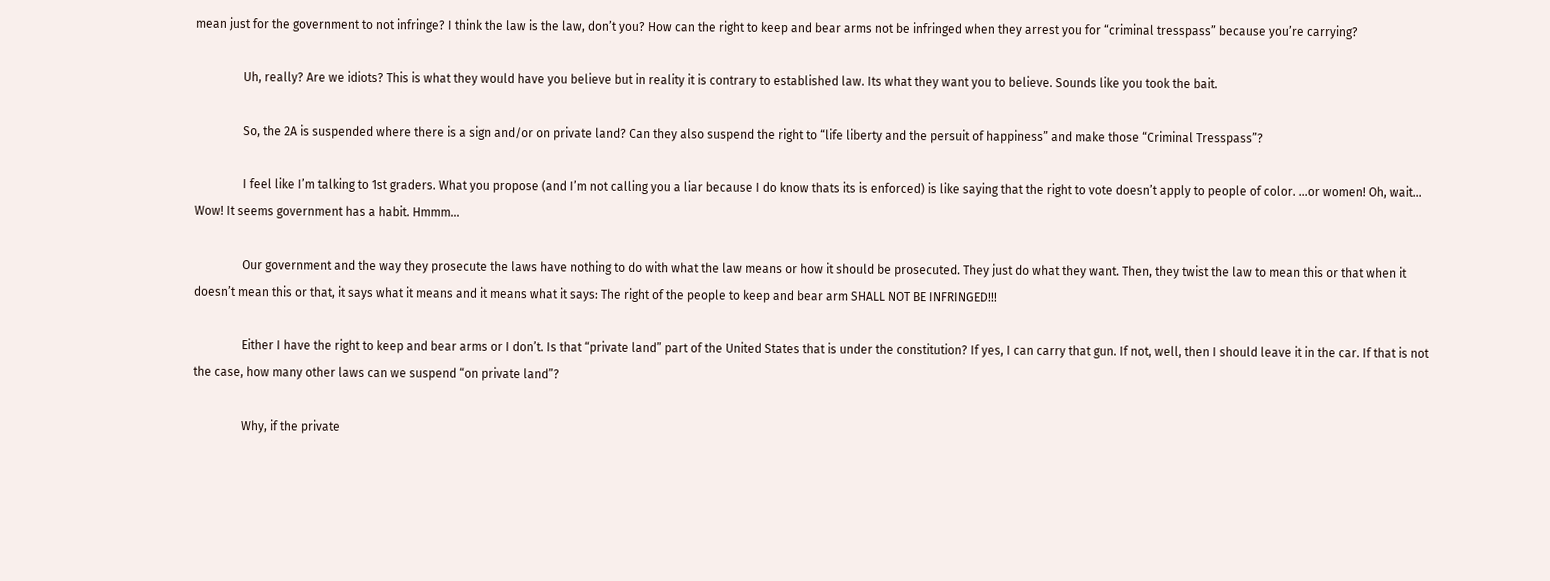mean just for the government to not infringe? I think the law is the law, don’t you? How can the right to keep and bear arms not be infringed when they arrest you for “criminal tresspass” because you’re carrying?

                Uh, really? Are we idiots? This is what they would have you believe but in reality it is contrary to established law. Its what they want you to believe. Sounds like you took the bait.

                So, the 2A is suspended where there is a sign and/or on private land? Can they also suspend the right to “life liberty and the persuit of happiness” and make those “Criminal Tresspass”?

                I feel like I’m talking to 1st graders. What you propose (and I’m not calling you a liar because I do know thats its is enforced) is like saying that the right to vote doesn’t apply to people of color. …or women! Oh, wait… Wow! It seems government has a habit. Hmmm…

                Our government and the way they prosecute the laws have nothing to do with what the law means or how it should be prosecuted. They just do what they want. Then, they twist the law to mean this or that when it doesn’t mean this or that, it says what it means and it means what it says: The right of the people to keep and bear arm SHALL NOT BE INFRINGED!!!

                Either I have the right to keep and bear arms or I don’t. Is that “private land” part of the United States that is under the constitution? If yes, I can carry that gun. If not, well, then I should leave it in the car. If that is not the case, how many other laws can we suspend “on private land”?

                Why, if the private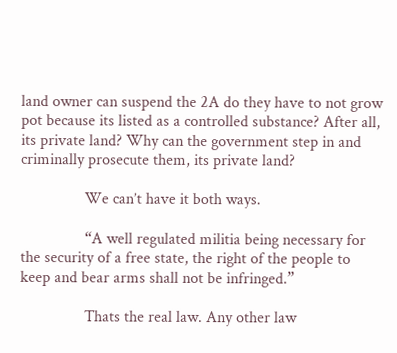land owner can suspend the 2A do they have to not grow pot because its listed as a controlled substance? After all, its private land? Why can the government step in and criminally prosecute them, its private land?

                We can’t have it both ways.

                “A well regulated militia being necessary for the security of a free state, the right of the people to keep and bear arms shall not be infringed.”

                Thats the real law. Any other law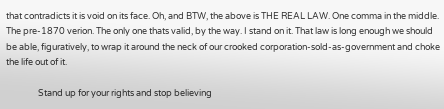that contradicts it is void on its face. Oh, and BTW, the above is THE REAL LAW. One comma in the middle. The pre-1870 verion. The only one thats valid, by the way. I stand on it. That law is long enough we should be able, figuratively, to wrap it around the neck of our crooked corporation-sold-as-government and choke the life out of it.

                Stand up for your rights and stop believing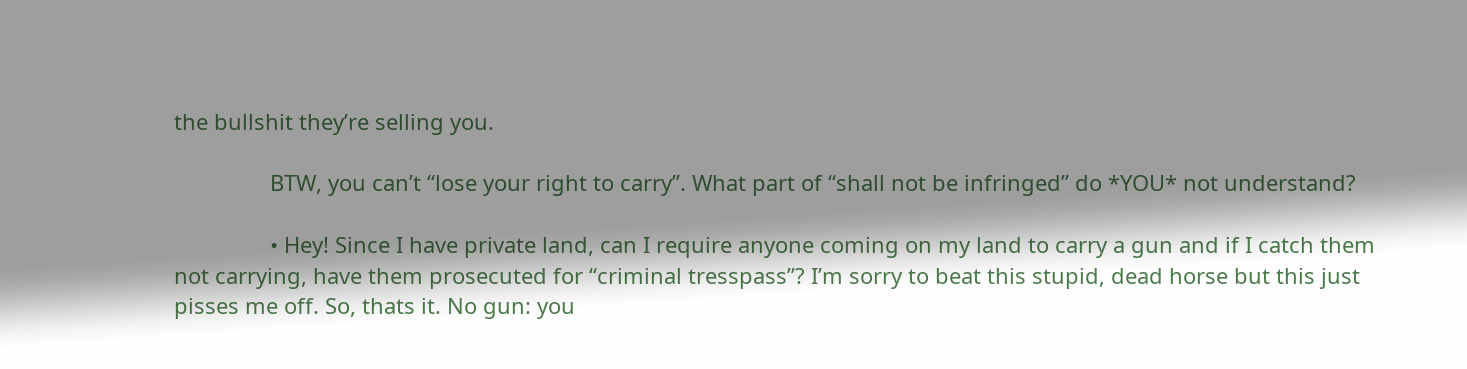the bullshit they’re selling you.

                BTW, you can’t “lose your right to carry”. What part of “shall not be infringed” do *YOU* not understand?

                • Hey! Since I have private land, can I require anyone coming on my land to carry a gun and if I catch them not carrying, have them prosecuted for “criminal tresspass”? I’m sorry to beat this stupid, dead horse but this just pisses me off. So, thats it. No gun: you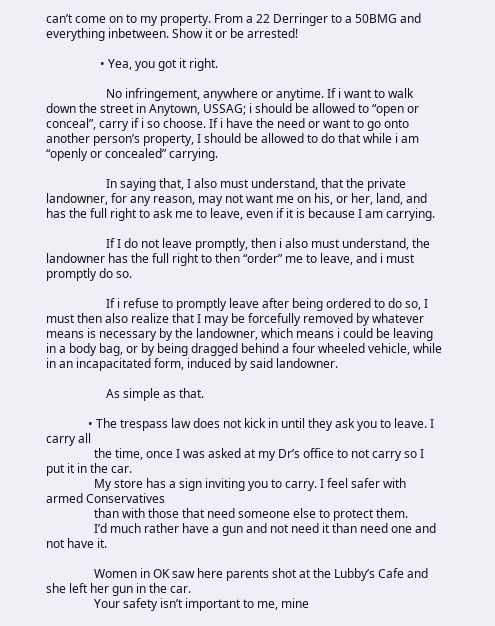can’t come on to my property. From a 22 Derringer to a 50BMG and everything inbetween. Show it or be arrested!

                  • Yea, you got it right.

                    No infringement, anywhere or anytime. If i want to walk down the street in Anytown, USSAG; i should be allowed to “open or conceal”, carry if i so choose. If i have the need or want to go onto another person’s property, I should be allowed to do that while i am “openly or concealed” carrying.

                    In saying that, I also must understand, that the private landowner, for any reason, may not want me on his, or her, land, and has the full right to ask me to leave, even if it is because I am carrying.

                    If I do not leave promptly, then i also must understand, the landowner has the full right to then “order” me to leave, and i must promptly do so.

                    If i refuse to promptly leave after being ordered to do so, I must then also realize that I may be forcefully removed by whatever means is necessary by the landowner, which means i could be leaving in a body bag, or by being dragged behind a four wheeled vehicle, while in an incapacitated form, induced by said landowner.

                    As simple as that.

              • The trespass law does not kick in until they ask you to leave. I carry all
                the time, once I was asked at my Dr’s office to not carry so I put it in the car.
                My store has a sign inviting you to carry. I feel safer with armed Conservatives
                than with those that need someone else to protect them.
                I’d much rather have a gun and not need it than need one and not have it.

                Women in OK saw here parents shot at the Lubby’s Cafe and she left her gun in the car.
                Your safety isn’t important to me, mine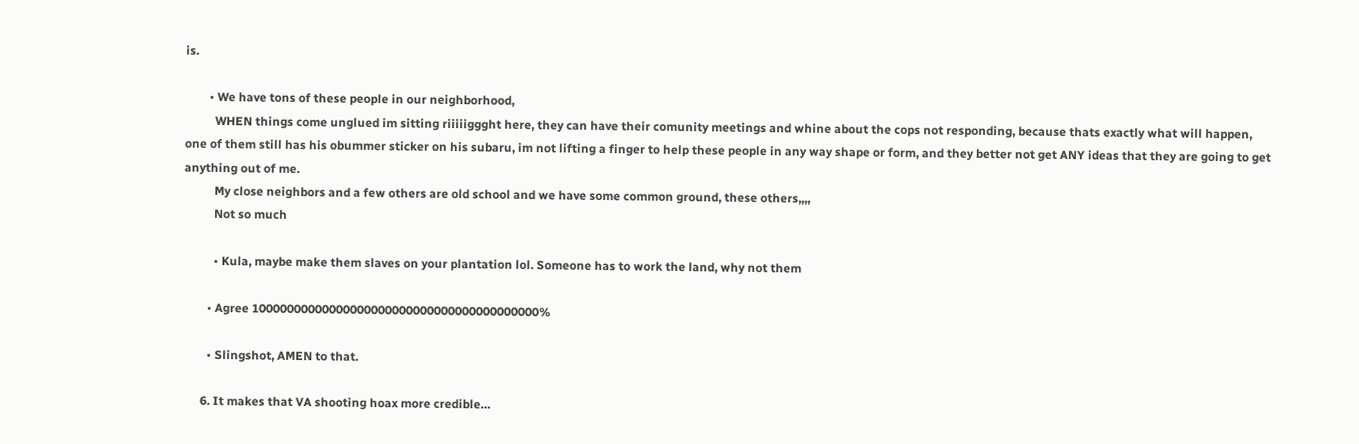is.

        • We have tons of these people in our neighborhood,
          WHEN things come unglued im sitting riiiiiggght here, they can have their comunity meetings and whine about the cops not responding, because thats exactly what will happen, one of them still has his obummer sticker on his subaru, im not lifting a finger to help these people in any way shape or form, and they better not get ANY ideas that they are going to get anything out of me.
          My close neighbors and a few others are old school and we have some common ground, these others,,,,
          Not so much

          • Kula, maybe make them slaves on your plantation lol. Someone has to work the land, why not them

        • Agree 10000000000000000000000000000000000000000%

        • Slingshot, AMEN to that.

      6. It makes that VA shooting hoax more credible…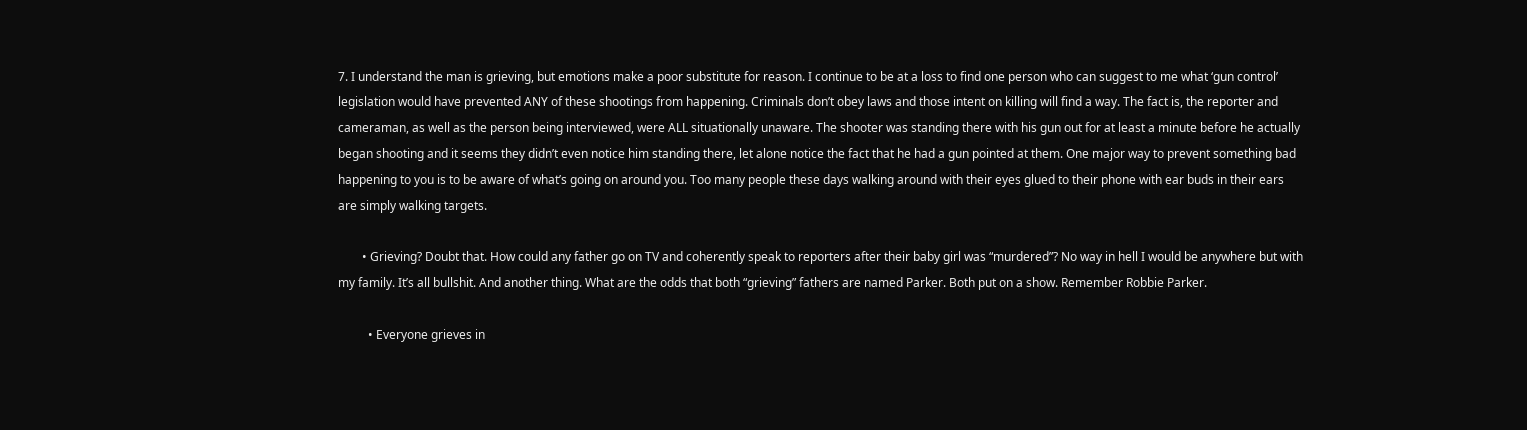7. I understand the man is grieving, but emotions make a poor substitute for reason. I continue to be at a loss to find one person who can suggest to me what ‘gun control’ legislation would have prevented ANY of these shootings from happening. Criminals don’t obey laws and those intent on killing will find a way. The fact is, the reporter and cameraman, as well as the person being interviewed, were ALL situationally unaware. The shooter was standing there with his gun out for at least a minute before he actually began shooting and it seems they didn’t even notice him standing there, let alone notice the fact that he had a gun pointed at them. One major way to prevent something bad happening to you is to be aware of what’s going on around you. Too many people these days walking around with their eyes glued to their phone with ear buds in their ears are simply walking targets.

        • Grieving? Doubt that. How could any father go on TV and coherently speak to reporters after their baby girl was “murdered”? No way in hell I would be anywhere but with my family. It’s all bullshit. And another thing. What are the odds that both “grieving” fathers are named Parker. Both put on a show. Remember Robbie Parker.

          • Everyone grieves in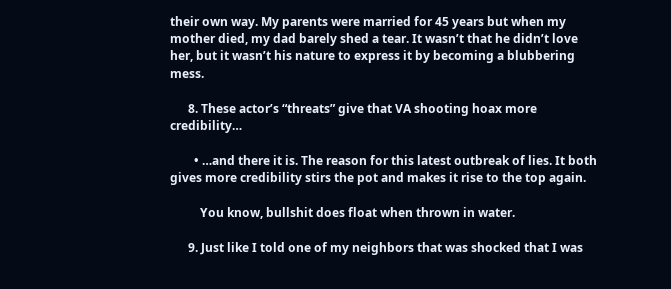their own way. My parents were married for 45 years but when my mother died, my dad barely shed a tear. It wasn’t that he didn’t love her, but it wasn’t his nature to express it by becoming a blubbering mess.

      8. These actor’s “threats” give that VA shooting hoax more credibility…

        • …and there it is. The reason for this latest outbreak of lies. It both gives more credibility stirs the pot and makes it rise to the top again.

          You know, bullshit does float when thrown in water.

      9. Just like I told one of my neighbors that was shocked that I was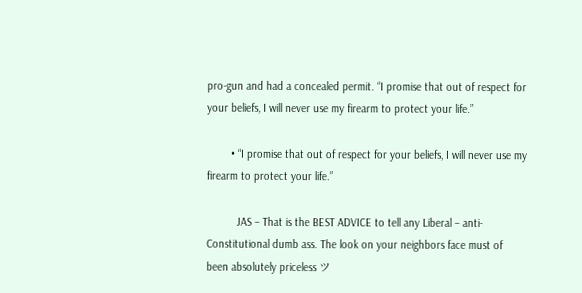pro-gun and had a concealed permit. “I promise that out of respect for your beliefs, I will never use my firearm to protect your life.”

        • “I promise that out of respect for your beliefs, I will never use my firearm to protect your life.”

          JAS – That is the BEST ADVICE to tell any Liberal – anti-Constitutional dumb ass. The look on your neighbors face must of been absolutely priceless ツ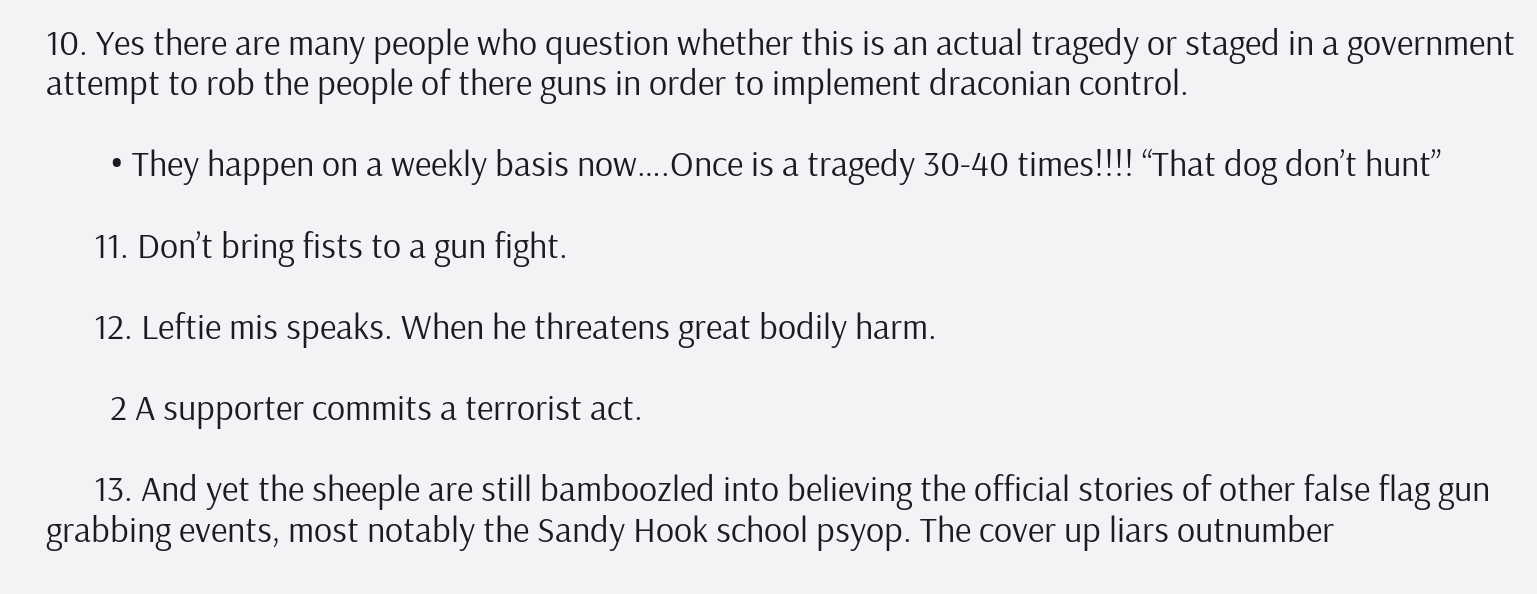10. Yes there are many people who question whether this is an actual tragedy or staged in a government attempt to rob the people of there guns in order to implement draconian control.

        • They happen on a weekly basis now….Once is a tragedy 30-40 times!!!! “That dog don’t hunt”

      11. Don’t bring fists to a gun fight.

      12. Leftie mis speaks. When he threatens great bodily harm.

        2 A supporter commits a terrorist act.

      13. And yet the sheeple are still bamboozled into believing the official stories of other false flag gun grabbing events, most notably the Sandy Hook school psyop. The cover up liars outnumber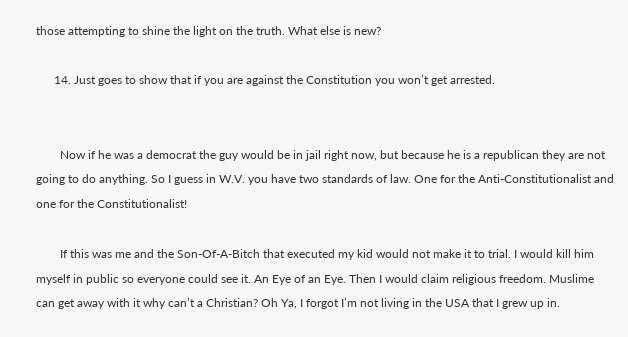those attempting to shine the light on the truth. What else is new?

      14. Just goes to show that if you are against the Constitution you won’t get arrested.


        Now if he was a democrat the guy would be in jail right now, but because he is a republican they are not going to do anything. So I guess in W.V. you have two standards of law. One for the Anti-Constitutionalist and one for the Constitutionalist!

        If this was me and the Son-Of-A-Bitch that executed my kid would not make it to trial. I would kill him myself in public so everyone could see it. An Eye of an Eye. Then I would claim religious freedom. Muslime can get away with it why can’t a Christian? Oh Ya, I forgot I’m not living in the USA that I grew up in.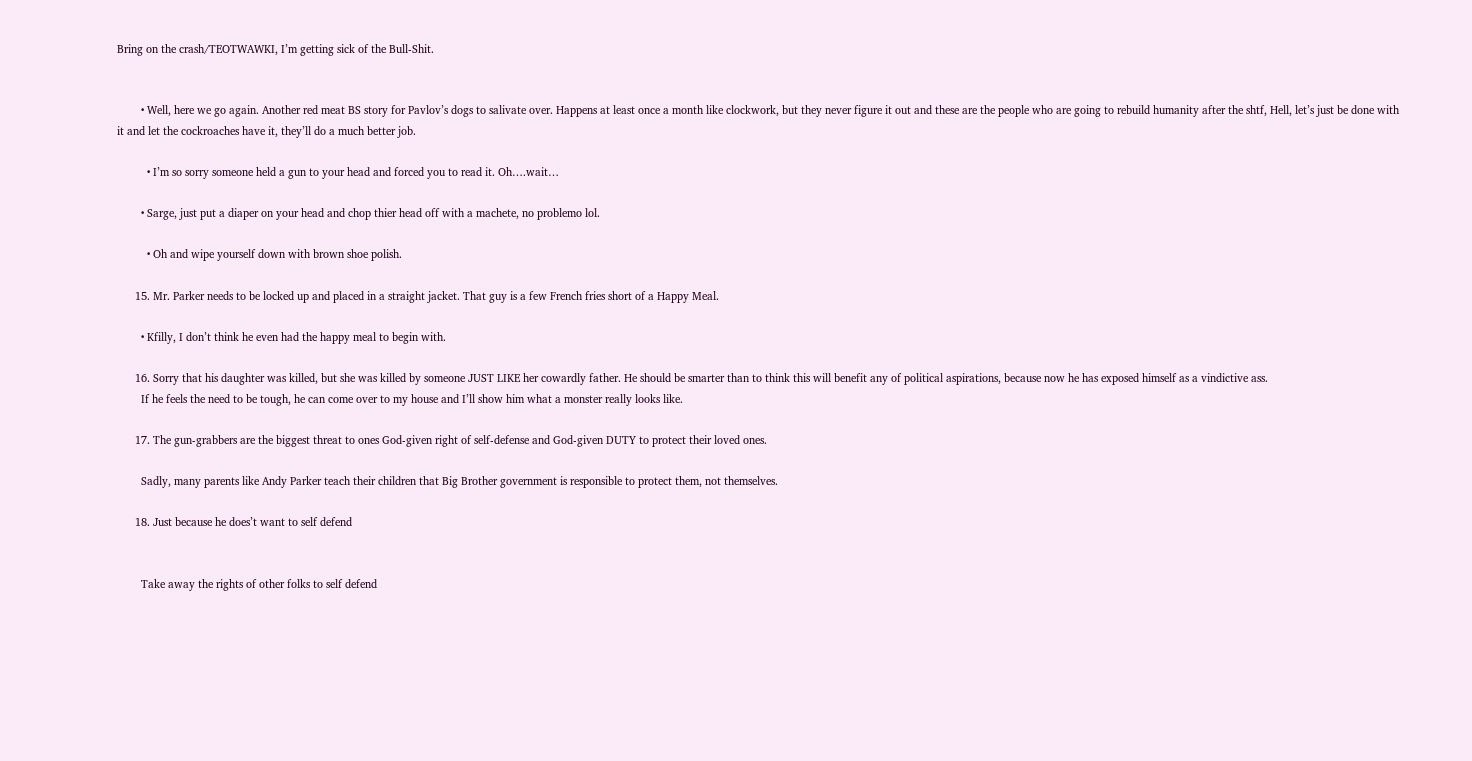Bring on the crash/TEOTWAWKI, I’m getting sick of the Bull-Shit.


        • Well, here we go again. Another red meat BS story for Pavlov’s dogs to salivate over. Happens at least once a month like clockwork, but they never figure it out and these are the people who are going to rebuild humanity after the shtf, Hell, let’s just be done with it and let the cockroaches have it, they’ll do a much better job.

          • I’m so sorry someone held a gun to your head and forced you to read it. Oh….wait…

        • Sarge, just put a diaper on your head and chop thier head off with a machete, no problemo lol.

          • Oh and wipe yourself down with brown shoe polish.

      15. Mr. Parker needs to be locked up and placed in a straight jacket. That guy is a few French fries short of a Happy Meal.

        • Kfilly, I don’t think he even had the happy meal to begin with.

      16. Sorry that his daughter was killed, but she was killed by someone JUST LIKE her cowardly father. He should be smarter than to think this will benefit any of political aspirations, because now he has exposed himself as a vindictive ass.
        If he feels the need to be tough, he can come over to my house and I’ll show him what a monster really looks like.

      17. The gun-grabbers are the biggest threat to ones God-given right of self-defense and God-given DUTY to protect their loved ones.

        Sadly, many parents like Andy Parker teach their children that Big Brother government is responsible to protect them, not themselves.

      18. Just because he does’t want to self defend


        Take away the rights of other folks to self defend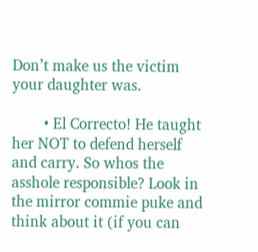Don’t make us the victim your daughter was.

        • El Correcto! He taught her NOT to defend herself and carry. So whos the asshole responsible? Look in the mirror commie puke and think about it (if you can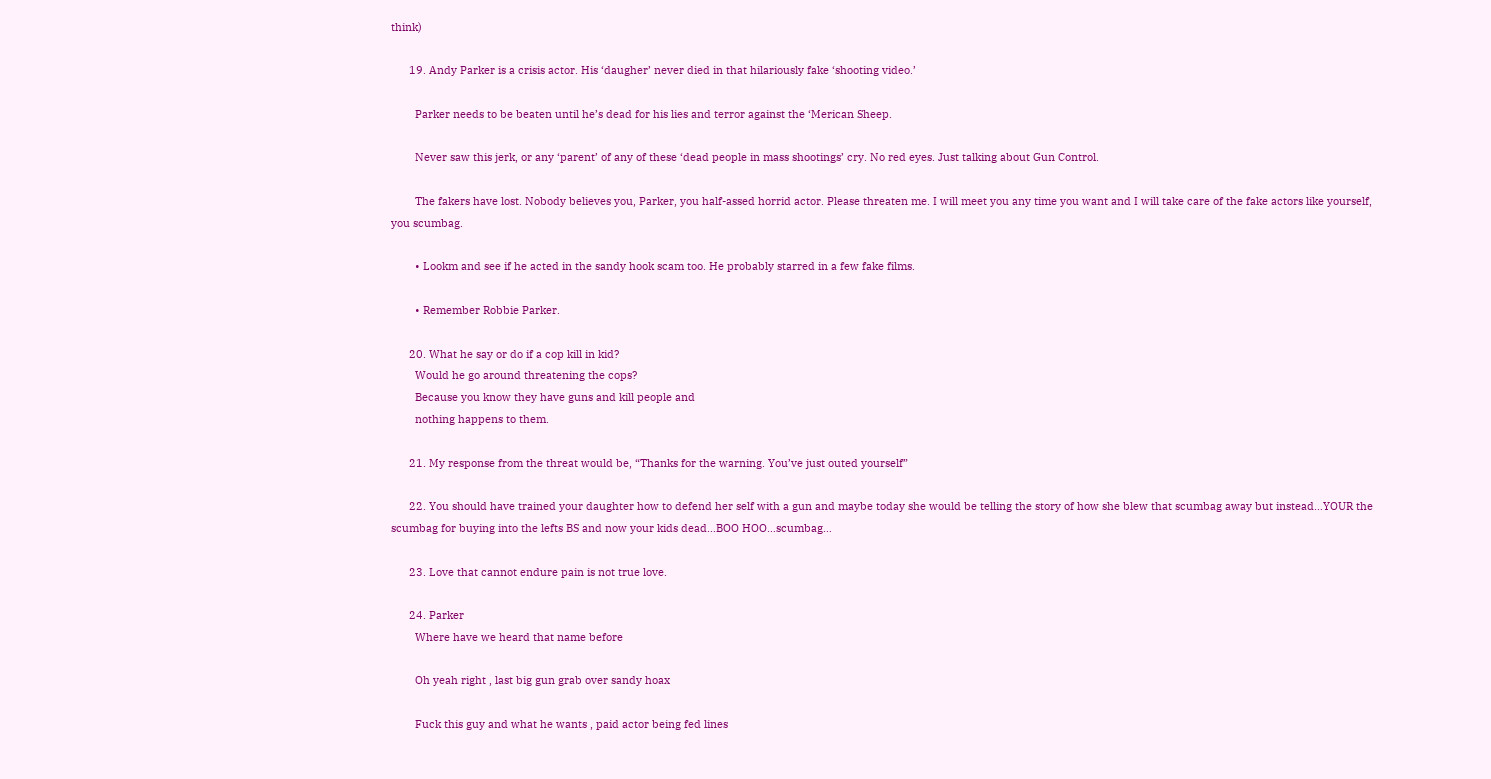think)

      19. Andy Parker is a crisis actor. His ‘daugher’ never died in that hilariously fake ‘shooting video.’

        Parker needs to be beaten until he’s dead for his lies and terror against the ‘Merican Sheep.

        Never saw this jerk, or any ‘parent’ of any of these ‘dead people in mass shootings’ cry. No red eyes. Just talking about Gun Control.

        The fakers have lost. Nobody believes you, Parker, you half-assed horrid actor. Please threaten me. I will meet you any time you want and I will take care of the fake actors like yourself, you scumbag.

        • Lookm and see if he acted in the sandy hook scam too. He probably starred in a few fake films.

        • Remember Robbie Parker.

      20. What he say or do if a cop kill in kid?
        Would he go around threatening the cops?
        Because you know they have guns and kill people and
        nothing happens to them.

      21. My response from the threat would be, “Thanks for the warning. You’ve just outed yourself”

      22. You should have trained your daughter how to defend her self with a gun and maybe today she would be telling the story of how she blew that scumbag away but instead…YOUR the scumbag for buying into the lefts BS and now your kids dead…BOO HOO…scumbag…

      23. Love that cannot endure pain is not true love.

      24. Parker
        Where have we heard that name before

        Oh yeah right , last big gun grab over sandy hoax

        Fuck this guy and what he wants , paid actor being fed lines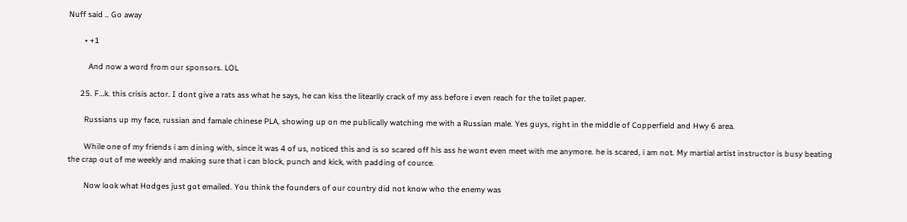Nuff said .. Go away

        • +1

          And now a word from our sponsors. LOL

      25. F…k. this crisis actor. I dont give a rats ass what he says, he can kiss the litearlly crack of my ass before i even reach for the toilet paper.

        Russians up my face, russian and famale chinese PLA, showing up on me publically watching me with a Russian male. Yes guys, right in the middle of Copperfield and Hwy 6 area.

        While one of my friends i am dining with, since it was 4 of us, noticed this and is so scared off his ass he wont even meet with me anymore. he is scared, i am not. My martial artist instructor is busy beating the crap out of me weekly and making sure that i can block, punch and kick, with padding of cource.

        Now look what Hodges just got emailed. You think the founders of our country did not know who the enemy was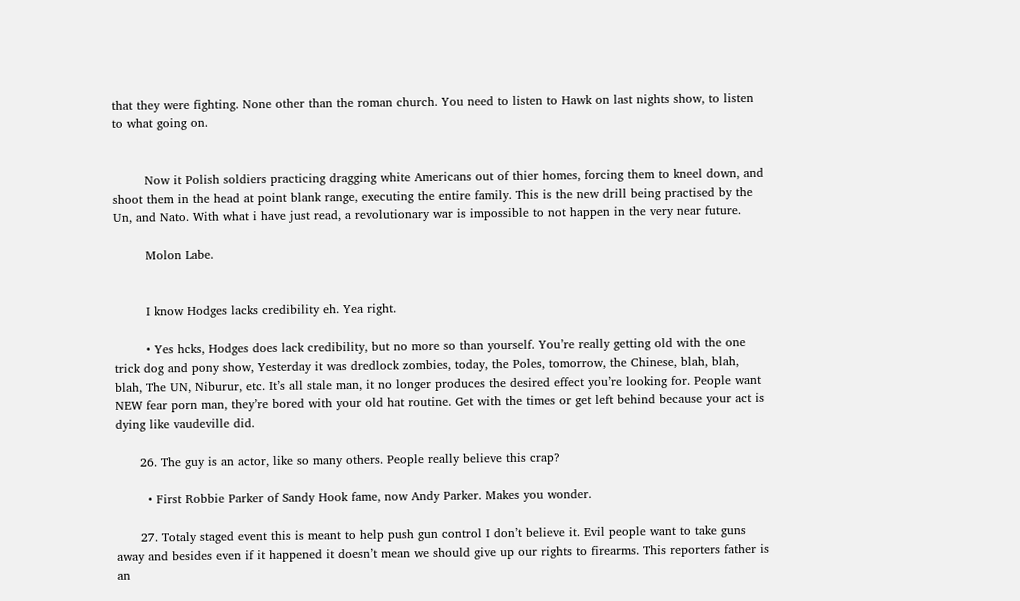that they were fighting. None other than the roman church. You need to listen to Hawk on last nights show, to listen to what going on.


        Now it Polish soldiers practicing dragging white Americans out of thier homes, forcing them to kneel down, and shoot them in the head at point blank range, executing the entire family. This is the new drill being practised by the Un, and Nato. With what i have just read, a revolutionary war is impossible to not happen in the very near future.

        Molon Labe.


        I know Hodges lacks credibility eh. Yea right.

        • Yes hcks, Hodges does lack credibility, but no more so than yourself. You’re really getting old with the one trick dog and pony show, Yesterday it was dredlock zombies, today, the Poles, tomorrow, the Chinese, blah, blah, blah, The UN, Niburur, etc. It’s all stale man, it no longer produces the desired effect you’re looking for. People want NEW fear porn man, they’re bored with your old hat routine. Get with the times or get left behind because your act is dying like vaudeville did.

      26. The guy is an actor, like so many others. People really believe this crap?

        • First Robbie Parker of Sandy Hook fame, now Andy Parker. Makes you wonder.

      27. Totaly staged event this is meant to help push gun control I don’t believe it. Evil people want to take guns away and besides even if it happened it doesn’t mean we should give up our rights to firearms. This reporters father is an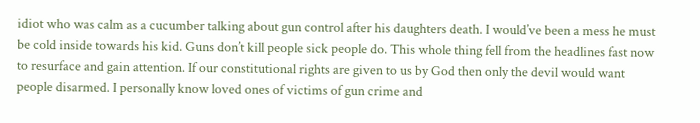idiot who was calm as a cucumber talking about gun control after his daughters death. I would’ve been a mess he must be cold inside towards his kid. Guns don’t kill people sick people do. This whole thing fell from the headlines fast now to resurface and gain attention. If our constitutional rights are given to us by God then only the devil would want people disarmed. I personally know loved ones of victims of gun crime and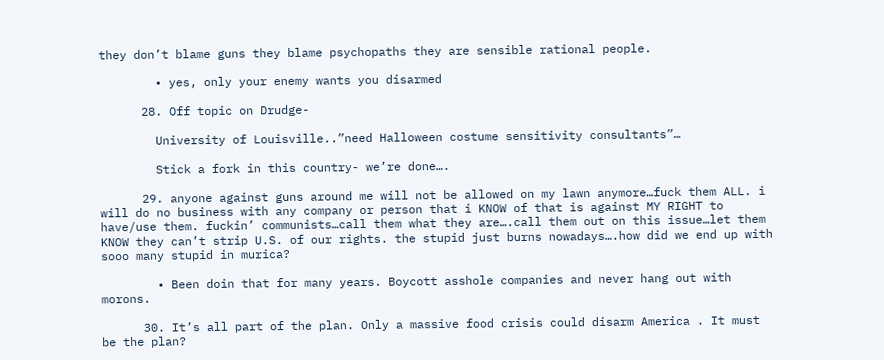they don’t blame guns they blame psychopaths they are sensible rational people.

        • yes, only your enemy wants you disarmed

      28. Off topic on Drudge-

        University of Louisville..”need Halloween costume sensitivity consultants”…

        Stick a fork in this country- we’re done….

      29. anyone against guns around me will not be allowed on my lawn anymore…fuck them ALL. i will do no business with any company or person that i KNOW of that is against MY RIGHT to have/use them. fuckin’ communists…call them what they are….call them out on this issue…let them KNOW they can’t strip U.S. of our rights. the stupid just burns nowadays….how did we end up with sooo many stupid in murica?

        • Been doin that for many years. Boycott asshole companies and never hang out with morons.

      30. It’s all part of the plan. Only a massive food crisis could disarm America . It must be the plan?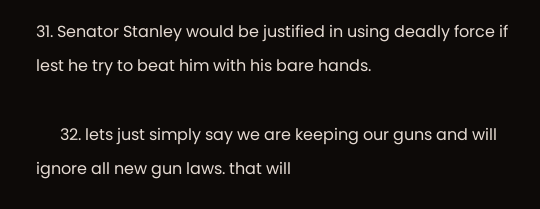31. Senator Stanley would be justified in using deadly force if lest he try to beat him with his bare hands.

      32. lets just simply say we are keeping our guns and will ignore all new gun laws. that will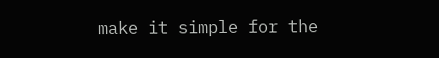make it simple for the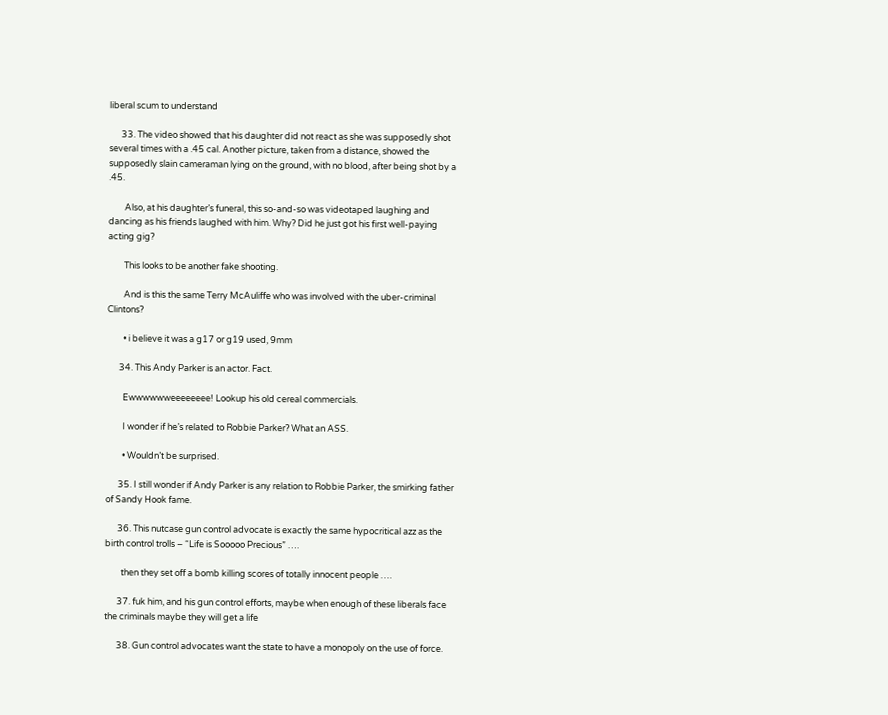liberal scum to understand

      33. The video showed that his daughter did not react as she was supposedly shot several times with a .45 cal. Another picture, taken from a distance, showed the supposedly slain cameraman lying on the ground, with no blood, after being shot by a .45.

        Also, at his daughter’s funeral, this so-and-so was videotaped laughing and dancing as his friends laughed with him. Why? Did he just got his first well-paying acting gig?

        This looks to be another fake shooting.

        And is this the same Terry McAuliffe who was involved with the uber-criminal Clintons?

        • i believe it was a g17 or g19 used, 9mm

      34. This Andy Parker is an actor. Fact.

        Ewwwwwweeeeeeee! Lookup his old cereal commercials.

        I wonder if he’s related to Robbie Parker? What an ASS.

        • Wouldn’t be surprised.

      35. I still wonder if Andy Parker is any relation to Robbie Parker, the smirking father of Sandy Hook fame.

      36. This nutcase gun control advocate is exactly the same hypocritical azz as the birth control trolls – “Life is Sooooo Precious” ….

        then they set off a bomb killing scores of totally innocent people ….

      37. fuk him, and his gun control efforts, maybe when enough of these liberals face the criminals maybe they will get a life

      38. Gun control advocates want the state to have a monopoly on the use of force.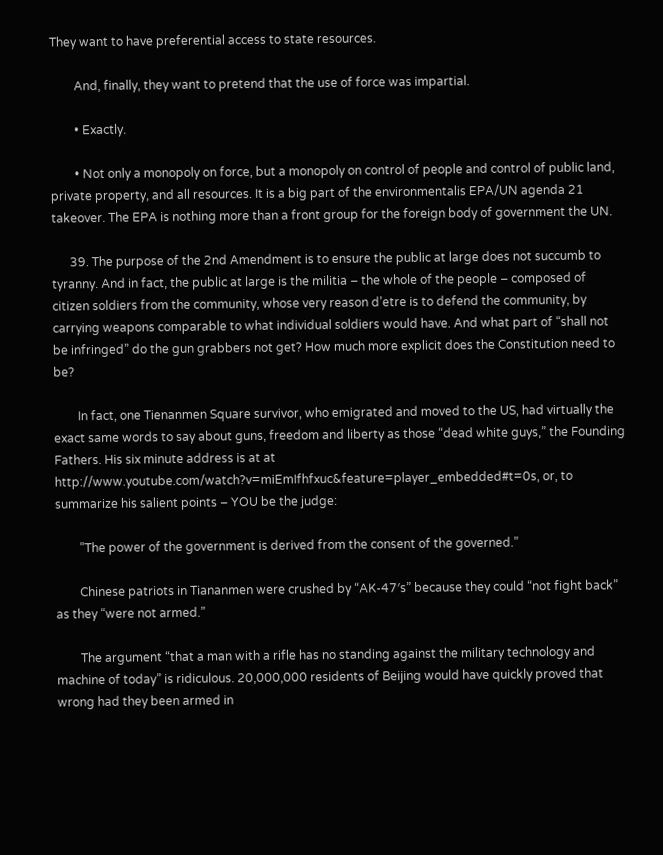They want to have preferential access to state resources.

        And, finally, they want to pretend that the use of force was impartial.

        • Exactly.

        • Not only a monopoly on force, but a monopoly on control of people and control of public land, private property, and all resources. It is a big part of the environmentalis EPA/UN agenda 21 takeover. The EPA is nothing more than a front group for the foreign body of government the UN.

      39. The purpose of the 2nd Amendment is to ensure the public at large does not succumb to tyranny. And in fact, the public at large is the militia – the whole of the people – composed of citizen soldiers from the community, whose very reason d’etre is to defend the community, by carrying weapons comparable to what individual soldiers would have. And what part of “shall not be infringed” do the gun grabbers not get? How much more explicit does the Constitution need to be?

        In fact, one Tienanmen Square survivor, who emigrated and moved to the US, had virtually the exact same words to say about guns, freedom and liberty as those “dead white guys,” the Founding Fathers. His six minute address is at at http://www.youtube.com/watch?v=miEmIfhfxuc&feature=player_embedded#t=0s, or, to summarize his salient points – YOU be the judge:

        ”The power of the government is derived from the consent of the governed.”

        Chinese patriots in Tiananmen were crushed by “AK-47′s” because they could “not fight back” as they “were not armed.”

        The argument “that a man with a rifle has no standing against the military technology and machine of today” is ridiculous. 20,000,000 residents of Beijing would have quickly proved that wrong had they been armed in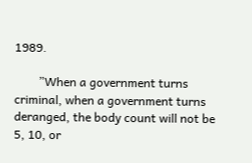1989.

        ”When a government turns criminal, when a government turns deranged, the body count will not be 5, 10, or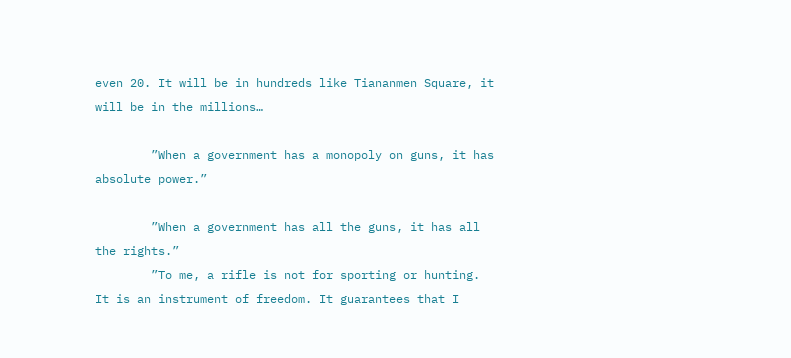even 20. It will be in hundreds like Tiananmen Square, it will be in the millions…

        ”When a government has a monopoly on guns, it has absolute power.”

        ”When a government has all the guns, it has all the rights.”
        ”To me, a rifle is not for sporting or hunting. It is an instrument of freedom. It guarantees that I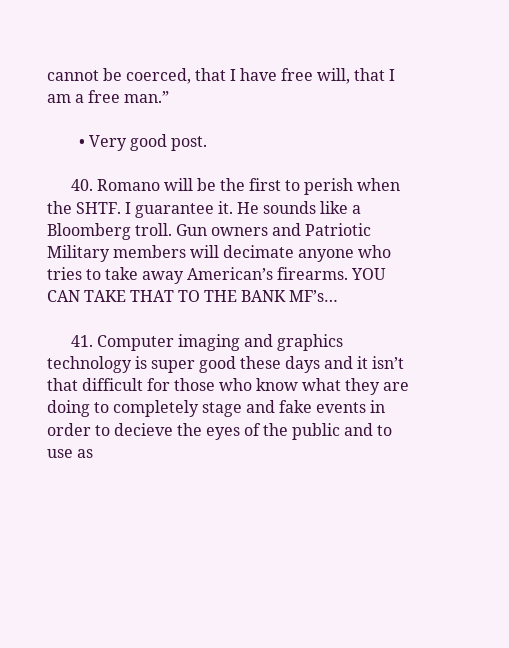cannot be coerced, that I have free will, that I am a free man.”

        • Very good post.

      40. Romano will be the first to perish when the SHTF. I guarantee it. He sounds like a Bloomberg troll. Gun owners and Patriotic Military members will decimate anyone who tries to take away American’s firearms. YOU CAN TAKE THAT TO THE BANK MF’s…

      41. Computer imaging and graphics technology is super good these days and it isn’t that difficult for those who know what they are doing to completely stage and fake events in order to decieve the eyes of the public and to use as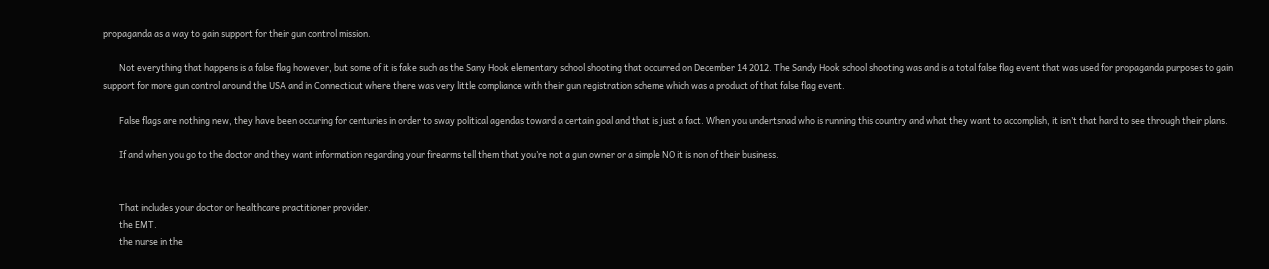propaganda as a way to gain support for their gun control mission.

        Not everything that happens is a false flag however, but some of it is fake such as the Sany Hook elementary school shooting that occurred on December 14 2012. The Sandy Hook school shooting was and is a total false flag event that was used for propaganda purposes to gain support for more gun control around the USA and in Connecticut where there was very little compliance with their gun registration scheme which was a product of that false flag event.

        False flags are nothing new, they have been occuring for centuries in order to sway political agendas toward a certain goal and that is just a fact. When you undertsnad who is running this country and what they want to accomplish, it isn’t that hard to see through their plans.

        If and when you go to the doctor and they want information regarding your firearms tell them that you’re not a gun owner or a simple NO it is non of their business.


        That includes your doctor or healthcare practitioner provider.
        the EMT.
        the nurse in the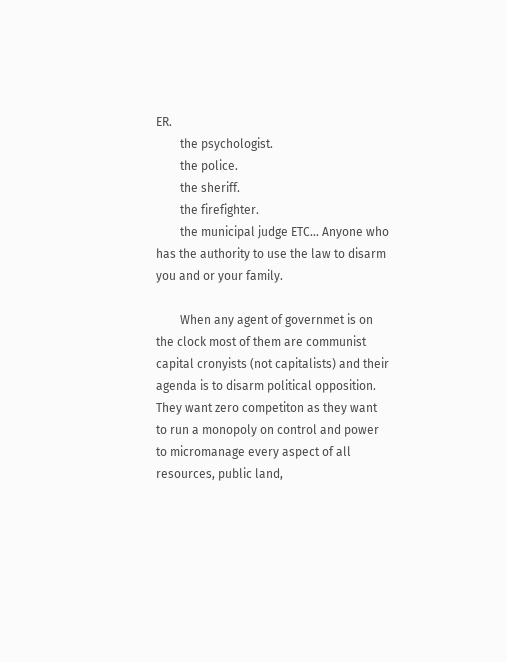ER.
        the psychologist.
        the police.
        the sheriff.
        the firefighter.
        the municipal judge ETC… Anyone who has the authority to use the law to disarm you and or your family.

        When any agent of governmet is on the clock most of them are communist capital cronyists (not capitalists) and their agenda is to disarm political opposition. They want zero competiton as they want to run a monopoly on control and power to micromanage every aspect of all resources, public land,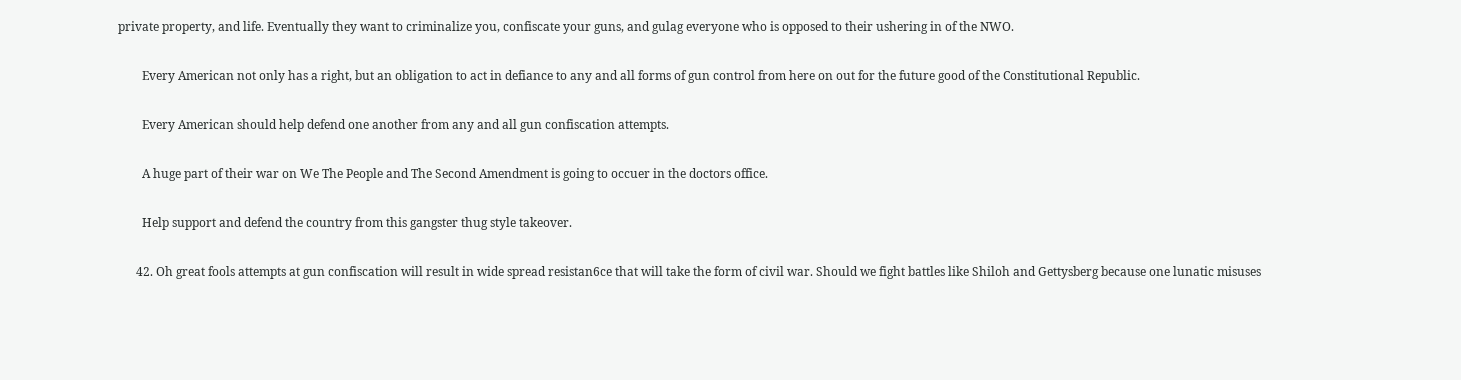private property, and life. Eventually they want to criminalize you, confiscate your guns, and gulag everyone who is opposed to their ushering in of the NWO.

        Every American not only has a right, but an obligation to act in defiance to any and all forms of gun control from here on out for the future good of the Constitutional Republic.

        Every American should help defend one another from any and all gun confiscation attempts.

        A huge part of their war on We The People and The Second Amendment is going to occuer in the doctors office.

        Help support and defend the country from this gangster thug style takeover.

      42. Oh great fools attempts at gun confiscation will result in wide spread resistan6ce that will take the form of civil war. Should we fight battles like Shiloh and Gettysberg because one lunatic misuses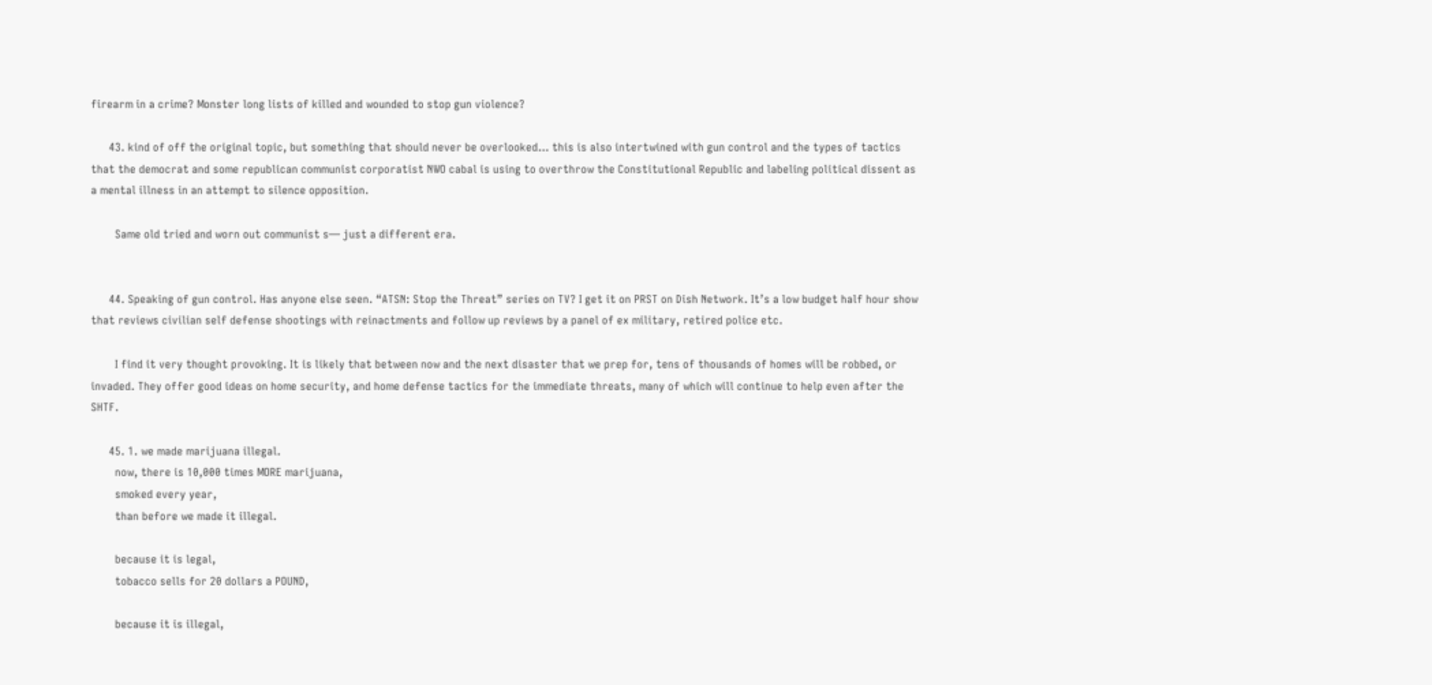firearm in a crime? Monster long lists of killed and wounded to stop gun violence?

      43. kind of off the original topic, but something that should never be overlooked… this is also intertwined with gun control and the types of tactics that the democrat and some republican communist corporatist NWO cabal is using to overthrow the Constitutional Republic and labeling political dissent as a mental illness in an attempt to silence opposition.

        Same old tried and worn out communist s— just a different era.


      44. Speaking of gun control. Has anyone else seen. “ATSN: Stop the Threat” series on TV? I get it on PRST on Dish Network. It’s a low budget half hour show that reviews civilian self defense shootings with reinactments and follow up reviews by a panel of ex military, retired police etc.

        I find it very thought provoking. It is likely that between now and the next disaster that we prep for, tens of thousands of homes will be robbed, or invaded. They offer good ideas on home security, and home defense tactics for the immediate threats, many of which will continue to help even after the SHTF.

      45. 1. we made marijuana illegal.
        now, there is 10,000 times MORE marijuana,
        smoked every year,
        than before we made it illegal.

        because it is legal,
        tobacco sells for 20 dollars a POUND,

        because it is illegal,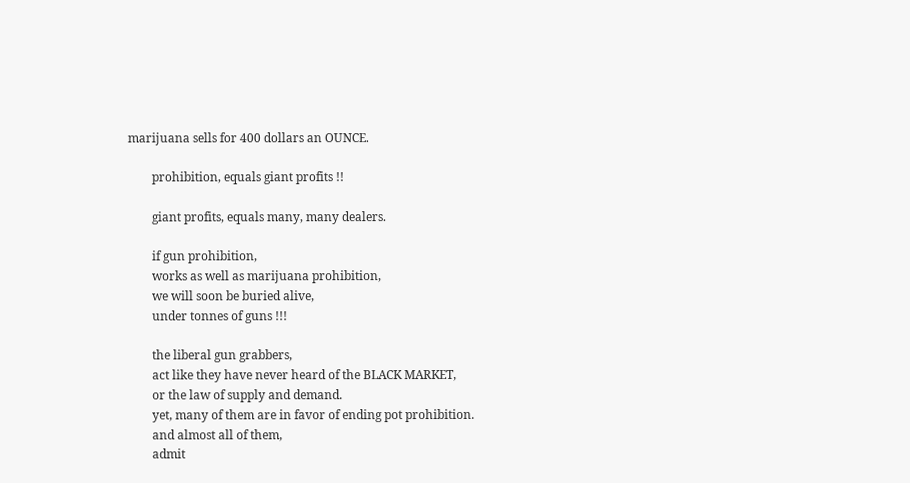marijuana sells for 400 dollars an OUNCE.

        prohibition, equals giant profits !!

        giant profits, equals many, many dealers.

        if gun prohibition,
        works as well as marijuana prohibition,
        we will soon be buried alive,
        under tonnes of guns !!!

        the liberal gun grabbers,
        act like they have never heard of the BLACK MARKET,
        or the law of supply and demand.
        yet, many of them are in favor of ending pot prohibition.
        and almost all of them,
        admit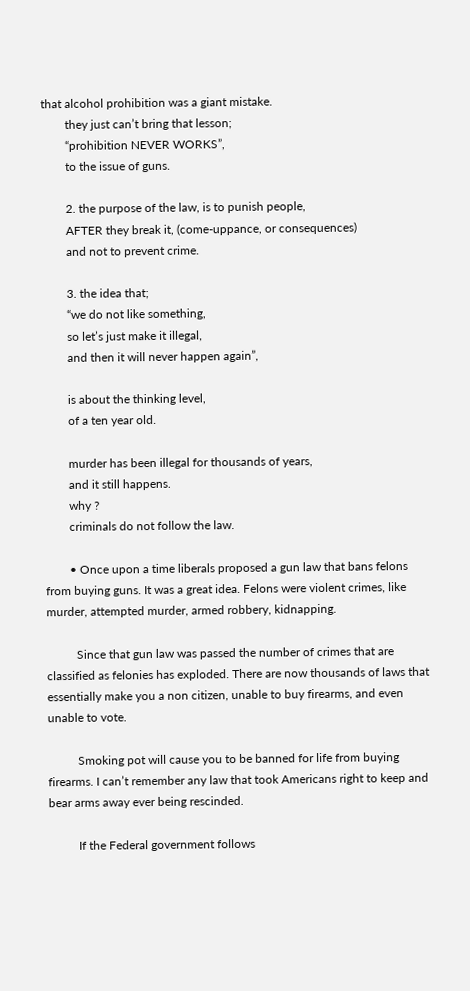that alcohol prohibition was a giant mistake.
        they just can’t bring that lesson;
        “prohibition NEVER WORKS”,
        to the issue of guns.

        2. the purpose of the law, is to punish people,
        AFTER they break it, (come-uppance, or consequences)
        and not to prevent crime.

        3. the idea that;
        “we do not like something,
        so let’s just make it illegal,
        and then it will never happen again”,

        is about the thinking level,
        of a ten year old.

        murder has been illegal for thousands of years,
        and it still happens.
        why ?
        criminals do not follow the law.

        • Once upon a time liberals proposed a gun law that bans felons from buying guns. It was a great idea. Felons were violent crimes, like murder, attempted murder, armed robbery, kidnapping.

          Since that gun law was passed the number of crimes that are classified as felonies has exploded. There are now thousands of laws that essentially make you a non citizen, unable to buy firearms, and even unable to vote.

          Smoking pot will cause you to be banned for life from buying firearms. I can’t remember any law that took Americans right to keep and bear arms away ever being rescinded.

          If the Federal government follows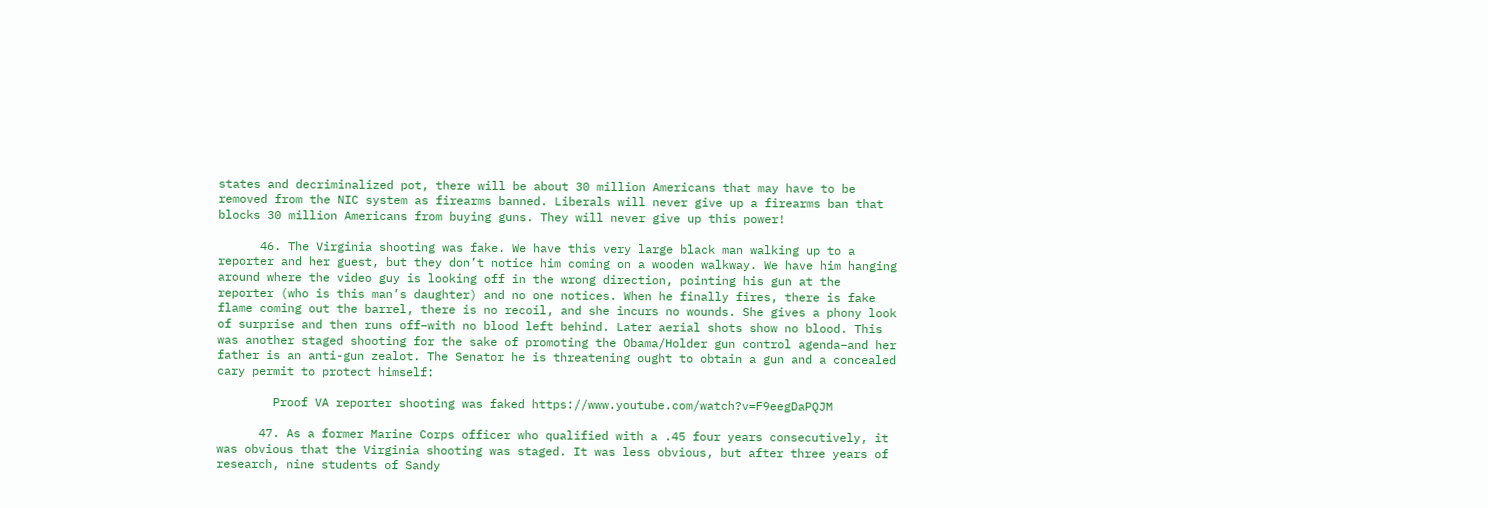states and decriminalized pot, there will be about 30 million Americans that may have to be removed from the NIC system as firearms banned. Liberals will never give up a firearms ban that blocks 30 million Americans from buying guns. They will never give up this power!

      46. The Virginia shooting was fake. We have this very large black man walking up to a reporter and her guest, but they don’t notice him coming on a wooden walkway. We have him hanging around where the video guy is looking off in the wrong direction, pointing his gun at the reporter (who is this man’s daughter) and no one notices. When he finally fires, there is fake flame coming out the barrel, there is no recoil, and she incurs no wounds. She gives a phony look of surprise and then runs off–with no blood left behind. Later aerial shots show no blood. This was another staged shooting for the sake of promoting the Obama/Holder gun control agenda–and her father is an anti-gun zealot. The Senator he is threatening ought to obtain a gun and a concealed cary permit to protect himself:

        Proof VA reporter shooting was faked https://www.youtube.com/watch?v=F9eegDaPQJM

      47. As a former Marine Corps officer who qualified with a .45 four years consecutively, it was obvious that the Virginia shooting was staged. It was less obvious, but after three years of research, nine students of Sandy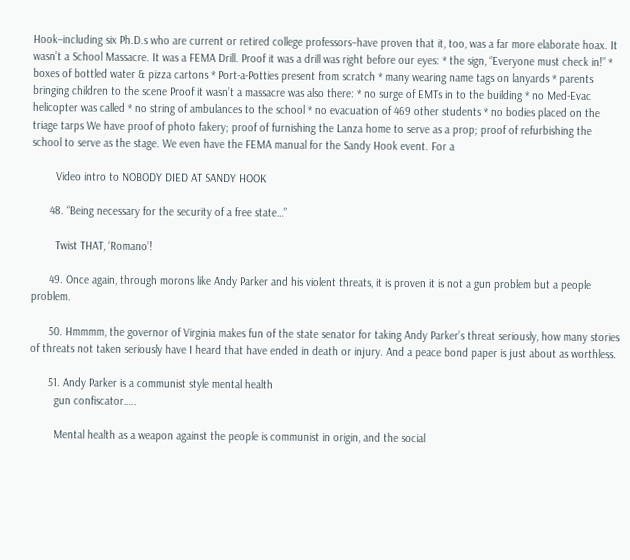Hook–including six Ph.D.s who are current or retired college professors–have proven that it, too, was a far more elaborate hoax. It wasn’t a School Massacre. It was a FEMA Drill. Proof it was a drill was right before our eyes: * the sign, “Everyone must check in!” * boxes of bottled water & pizza cartons * Port-a-Potties present from scratch * many wearing name tags on lanyards * parents bringing children to the scene Proof it wasn’t a massacre was also there: * no surge of EMTs in to the building * no Med-Evac helicopter was called * no string of ambulances to the school * no evacuation of 469 other students * no bodies placed on the triage tarps We have proof of photo fakery; proof of furnishing the Lanza home to serve as a prop; proof of refurbishing the school to serve as the stage. We even have the FEMA manual for the Sandy Hook event. For a

        Video intro to NOBODY DIED AT SANDY HOOK

      48. “Being necessary for the security of a free state…”

        Twist THAT, ‘Romano’!

      49. Once again, through morons like Andy Parker and his violent threats, it is proven it is not a gun problem but a people problem.

      50. Hmmmm, the governor of Virginia makes fun of the state senator for taking Andy Parker’s threat seriously, how many stories of threats not taken seriously have I heard that have ended in death or injury. And a peace bond paper is just about as worthless.

      51. Andy Parker is a communist style mental health
        gun confiscator…..

        Mental health as a weapon against the people is communist in origin, and the social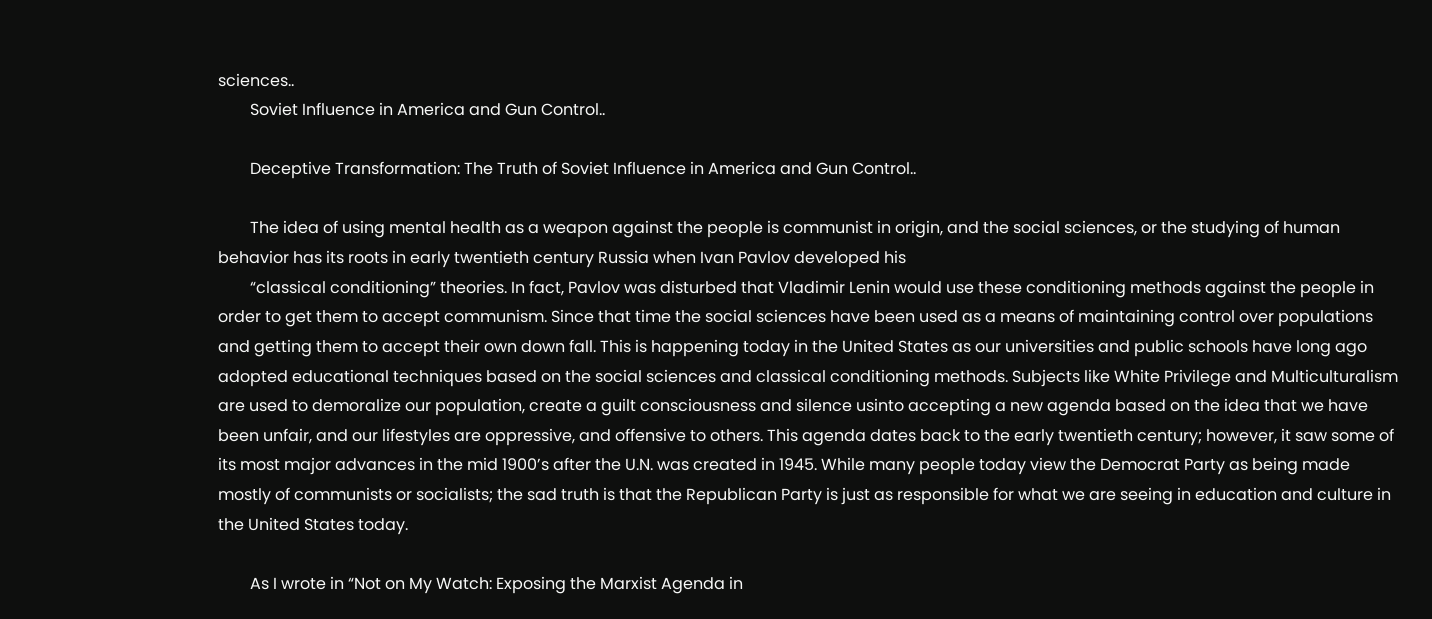sciences..
        Soviet Influence in America and Gun Control..

        Deceptive Transformation: The Truth of Soviet Influence in America and Gun Control..

        The idea of using mental health as a weapon against the people is communist in origin, and the social sciences, or the studying of human behavior has its roots in early twentieth century Russia when Ivan Pavlov developed his
        “classical conditioning” theories. In fact, Pavlov was disturbed that Vladimir Lenin would use these conditioning methods against the people in order to get them to accept communism. Since that time the social sciences have been used as a means of maintaining control over populations and getting them to accept their own down fall. This is happening today in the United States as our universities and public schools have long ago adopted educational techniques based on the social sciences and classical conditioning methods. Subjects like White Privilege and Multiculturalism are used to demoralize our population, create a guilt consciousness and silence usinto accepting a new agenda based on the idea that we have been unfair, and our lifestyles are oppressive, and offensive to others. This agenda dates back to the early twentieth century; however, it saw some of its most major advances in the mid 1900’s after the U.N. was created in 1945. While many people today view the Democrat Party as being made mostly of communists or socialists; the sad truth is that the Republican Party is just as responsible for what we are seeing in education and culture in the United States today.

        As I wrote in “Not on My Watch: Exposing the Marxist Agenda in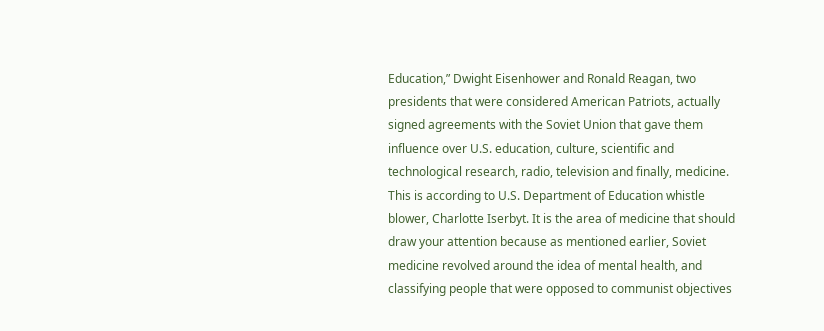Education,” Dwight Eisenhower and Ronald Reagan, two presidents that were considered American Patriots, actually signed agreements with the Soviet Union that gave them influence over U.S. education, culture, scientific and technological research, radio, television and finally, medicine. This is according to U.S. Department of Education whistle blower, Charlotte Iserbyt. It is the area of medicine that should draw your attention because as mentioned earlier, Soviet medicine revolved around the idea of mental health, and classifying people that were opposed to communist objectives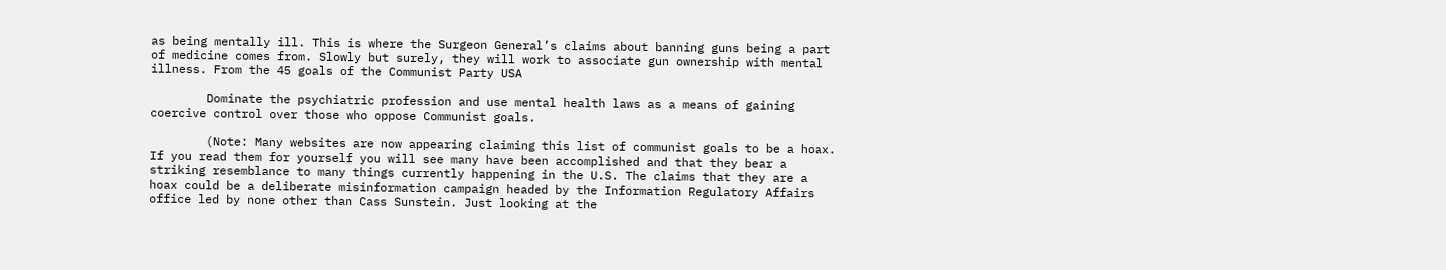as being mentally ill. This is where the Surgeon General’s claims about banning guns being a part of medicine comes from. Slowly but surely, they will work to associate gun ownership with mental illness. From the 45 goals of the Communist Party USA

        Dominate the psychiatric profession and use mental health laws as a means of gaining coercive control over those who oppose Communist goals.

        (Note: Many websites are now appearing claiming this list of communist goals to be a hoax. If you read them for yourself you will see many have been accomplished and that they bear a striking resemblance to many things currently happening in the U.S. The claims that they are a hoax could be a deliberate misinformation campaign headed by the Information Regulatory Affairs office led by none other than Cass Sunstein. Just looking at the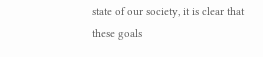state of our society, it is clear that these goals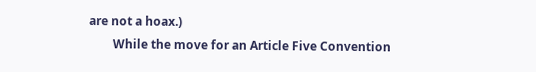are not a hoax.)
        While the move for an Article Five Convention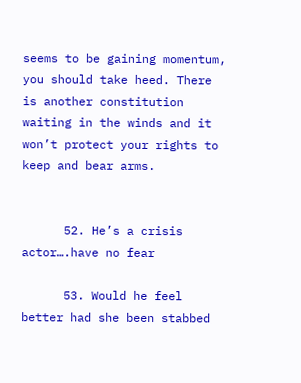seems to be gaining momentum, you should take heed. There is another constitution waiting in the winds and it won’t protect your rights to keep and bear arms.


      52. He’s a crisis actor….have no fear

      53. Would he feel better had she been stabbed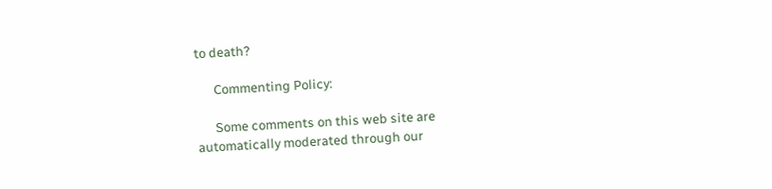to death?

      Commenting Policy:

      Some comments on this web site are automatically moderated through our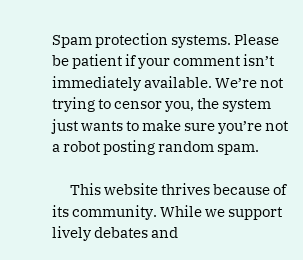Spam protection systems. Please be patient if your comment isn’t immediately available. We’re not trying to censor you, the system just wants to make sure you’re not a robot posting random spam.

      This website thrives because of its community. While we support lively debates and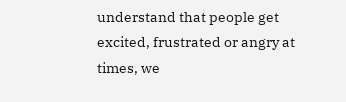understand that people get excited, frustrated or angry at times, we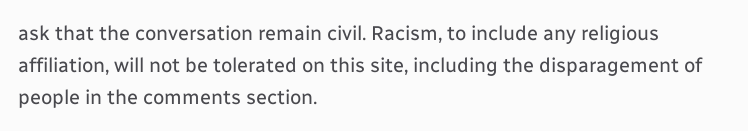ask that the conversation remain civil. Racism, to include any religious affiliation, will not be tolerated on this site, including the disparagement of people in the comments section.